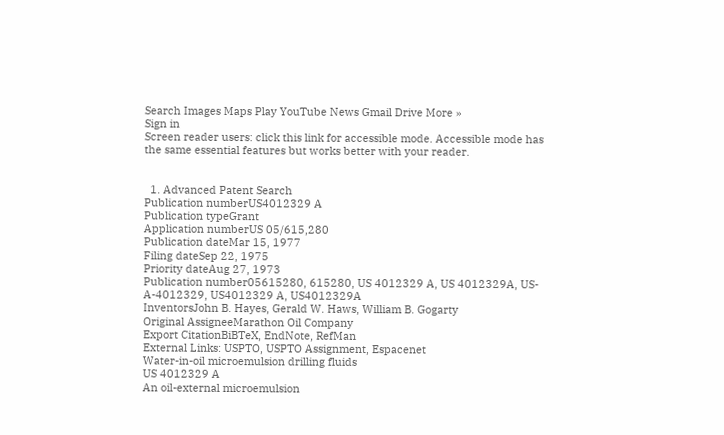Search Images Maps Play YouTube News Gmail Drive More »
Sign in
Screen reader users: click this link for accessible mode. Accessible mode has the same essential features but works better with your reader.


  1. Advanced Patent Search
Publication numberUS4012329 A
Publication typeGrant
Application numberUS 05/615,280
Publication dateMar 15, 1977
Filing dateSep 22, 1975
Priority dateAug 27, 1973
Publication number05615280, 615280, US 4012329 A, US 4012329A, US-A-4012329, US4012329 A, US4012329A
InventorsJohn B. Hayes, Gerald W. Haws, William B. Gogarty
Original AssigneeMarathon Oil Company
Export CitationBiBTeX, EndNote, RefMan
External Links: USPTO, USPTO Assignment, Espacenet
Water-in-oil microemulsion drilling fluids
US 4012329 A
An oil-external microemulsion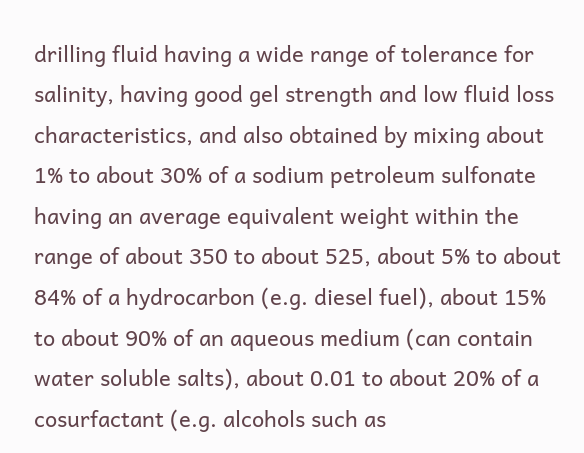drilling fluid having a wide range of tolerance for salinity, having good gel strength and low fluid loss characteristics, and also obtained by mixing about 1% to about 30% of a sodium petroleum sulfonate having an average equivalent weight within the range of about 350 to about 525, about 5% to about 84% of a hydrocarbon (e.g. diesel fuel), about 15% to about 90% of an aqueous medium (can contain water soluble salts), about 0.01 to about 20% of a cosurfactant (e.g. alcohols such as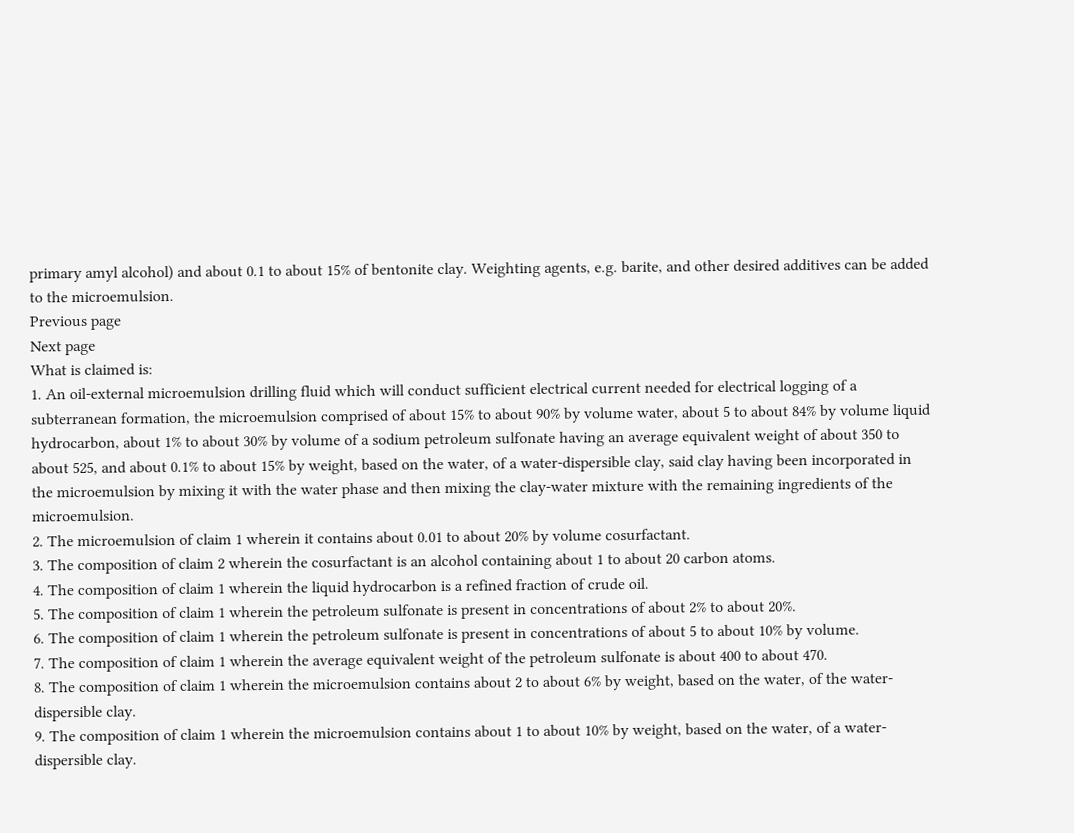primary amyl alcohol) and about 0.1 to about 15% of bentonite clay. Weighting agents, e.g. barite, and other desired additives can be added to the microemulsion.
Previous page
Next page
What is claimed is:
1. An oil-external microemulsion drilling fluid which will conduct sufficient electrical current needed for electrical logging of a subterranean formation, the microemulsion comprised of about 15% to about 90% by volume water, about 5 to about 84% by volume liquid hydrocarbon, about 1% to about 30% by volume of a sodium petroleum sulfonate having an average equivalent weight of about 350 to about 525, and about 0.1% to about 15% by weight, based on the water, of a water-dispersible clay, said clay having been incorporated in the microemulsion by mixing it with the water phase and then mixing the clay-water mixture with the remaining ingredients of the microemulsion.
2. The microemulsion of claim 1 wherein it contains about 0.01 to about 20% by volume cosurfactant.
3. The composition of claim 2 wherein the cosurfactant is an alcohol containing about 1 to about 20 carbon atoms.
4. The composition of claim 1 wherein the liquid hydrocarbon is a refined fraction of crude oil.
5. The composition of claim 1 wherein the petroleum sulfonate is present in concentrations of about 2% to about 20%.
6. The composition of claim 1 wherein the petroleum sulfonate is present in concentrations of about 5 to about 10% by volume.
7. The composition of claim 1 wherein the average equivalent weight of the petroleum sulfonate is about 400 to about 470.
8. The composition of claim 1 wherein the microemulsion contains about 2 to about 6% by weight, based on the water, of the water-dispersible clay.
9. The composition of claim 1 wherein the microemulsion contains about 1 to about 10% by weight, based on the water, of a water-dispersible clay.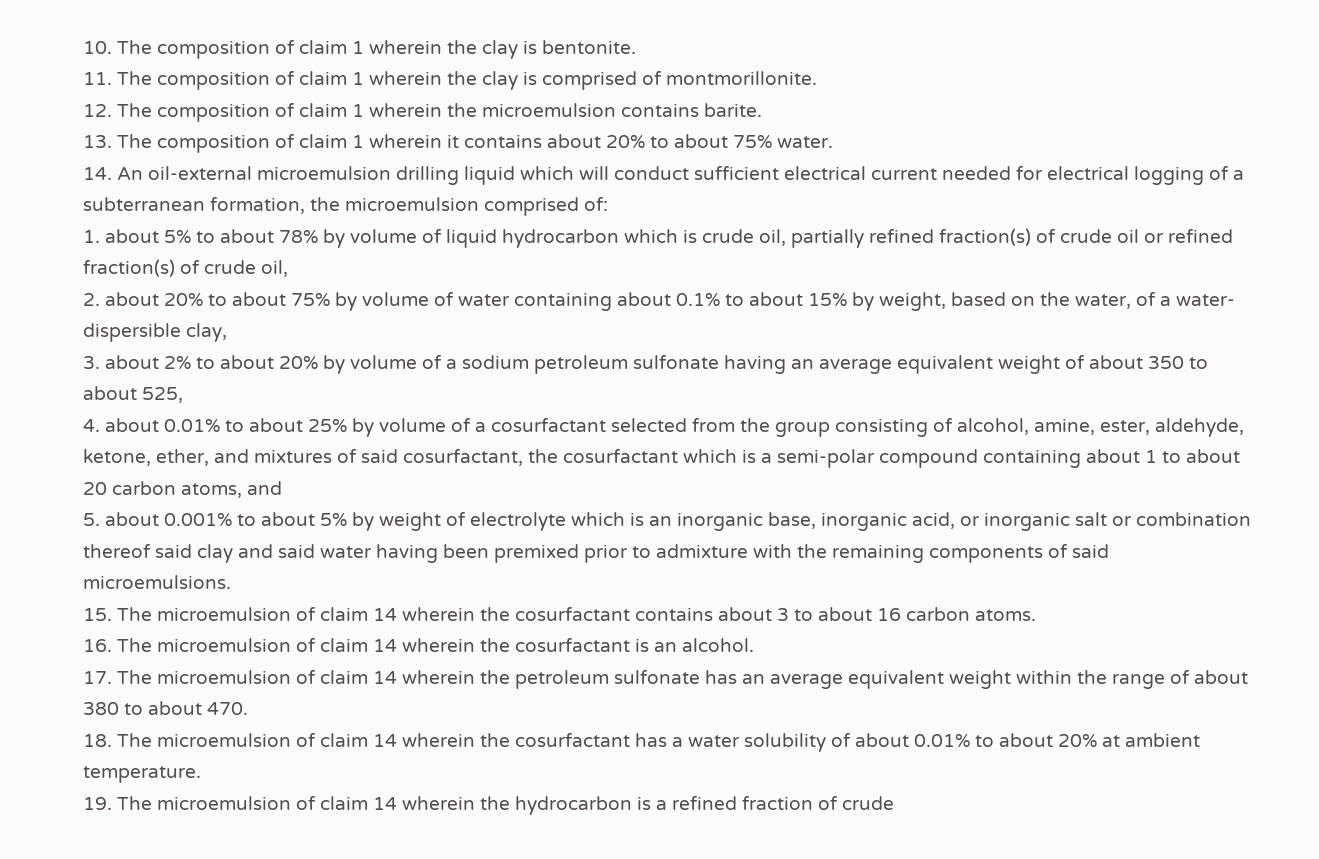10. The composition of claim 1 wherein the clay is bentonite.
11. The composition of claim 1 wherein the clay is comprised of montmorillonite.
12. The composition of claim 1 wherein the microemulsion contains barite.
13. The composition of claim 1 wherein it contains about 20% to about 75% water.
14. An oil-external microemulsion drilling liquid which will conduct sufficient electrical current needed for electrical logging of a subterranean formation, the microemulsion comprised of:
1. about 5% to about 78% by volume of liquid hydrocarbon which is crude oil, partially refined fraction(s) of crude oil or refined fraction(s) of crude oil,
2. about 20% to about 75% by volume of water containing about 0.1% to about 15% by weight, based on the water, of a water-dispersible clay,
3. about 2% to about 20% by volume of a sodium petroleum sulfonate having an average equivalent weight of about 350 to about 525,
4. about 0.01% to about 25% by volume of a cosurfactant selected from the group consisting of alcohol, amine, ester, aldehyde, ketone, ether, and mixtures of said cosurfactant, the cosurfactant which is a semi-polar compound containing about 1 to about 20 carbon atoms, and
5. about 0.001% to about 5% by weight of electrolyte which is an inorganic base, inorganic acid, or inorganic salt or combination thereof said clay and said water having been premixed prior to admixture with the remaining components of said microemulsions.
15. The microemulsion of claim 14 wherein the cosurfactant contains about 3 to about 16 carbon atoms.
16. The microemulsion of claim 14 wherein the cosurfactant is an alcohol.
17. The microemulsion of claim 14 wherein the petroleum sulfonate has an average equivalent weight within the range of about 380 to about 470.
18. The microemulsion of claim 14 wherein the cosurfactant has a water solubility of about 0.01% to about 20% at ambient temperature.
19. The microemulsion of claim 14 wherein the hydrocarbon is a refined fraction of crude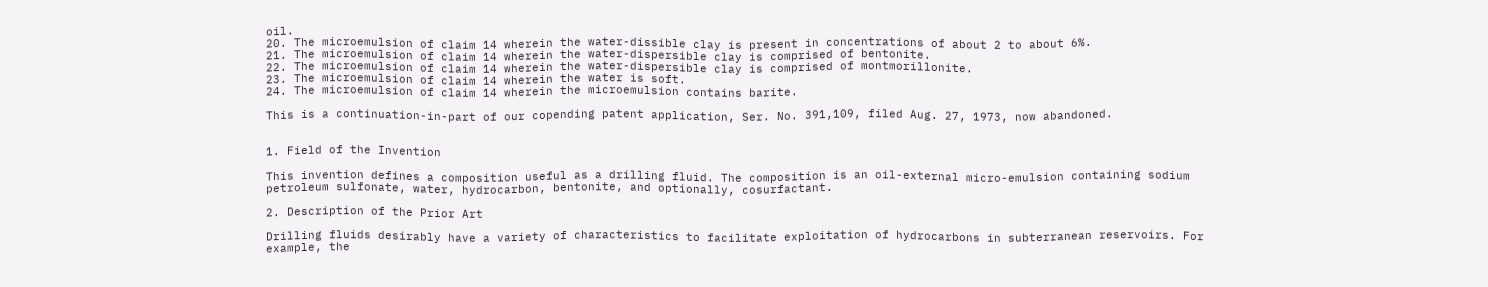oil.
20. The microemulsion of claim 14 wherein the water-dissible clay is present in concentrations of about 2 to about 6%.
21. The microemulsion of claim 14 wherein the water-dispersible clay is comprised of bentonite.
22. The microemulsion of claim 14 wherein the water-dispersible clay is comprised of montmorillonite.
23. The microemulsion of claim 14 wherein the water is soft.
24. The microemulsion of claim 14 wherein the microemulsion contains barite.

This is a continuation-in-part of our copending patent application, Ser. No. 391,109, filed Aug. 27, 1973, now abandoned.


1. Field of the Invention

This invention defines a composition useful as a drilling fluid. The composition is an oil-external micro-emulsion containing sodium petroleum sulfonate, water, hydrocarbon, bentonite, and optionally, cosurfactant.

2. Description of the Prior Art

Drilling fluids desirably have a variety of characteristics to facilitate exploitation of hydrocarbons in subterranean reservoirs. For example, the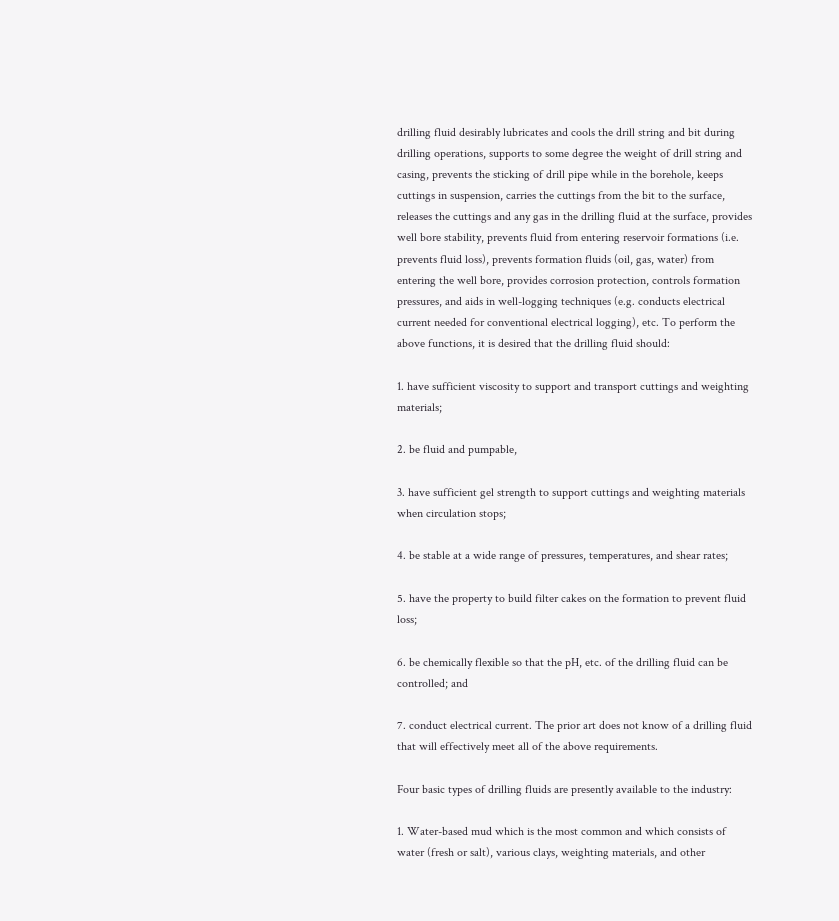drilling fluid desirably lubricates and cools the drill string and bit during drilling operations, supports to some degree the weight of drill string and casing, prevents the sticking of drill pipe while in the borehole, keeps cuttings in suspension, carries the cuttings from the bit to the surface, releases the cuttings and any gas in the drilling fluid at the surface, provides well bore stability, prevents fluid from entering reservoir formations (i.e. prevents fluid loss), prevents formation fluids (oil, gas, water) from entering the well bore, provides corrosion protection, controls formation pressures, and aids in well-logging techniques (e.g. conducts electrical current needed for conventional electrical logging), etc. To perform the above functions, it is desired that the drilling fluid should:

1. have sufficient viscosity to support and transport cuttings and weighting materials;

2. be fluid and pumpable,

3. have sufficient gel strength to support cuttings and weighting materials when circulation stops;

4. be stable at a wide range of pressures, temperatures, and shear rates;

5. have the property to build filter cakes on the formation to prevent fluid loss;

6. be chemically flexible so that the pH, etc. of the drilling fluid can be controlled; and

7. conduct electrical current. The prior art does not know of a drilling fluid that will effectively meet all of the above requirements.

Four basic types of drilling fluids are presently available to the industry:

1. Water-based mud which is the most common and which consists of water (fresh or salt), various clays, weighting materials, and other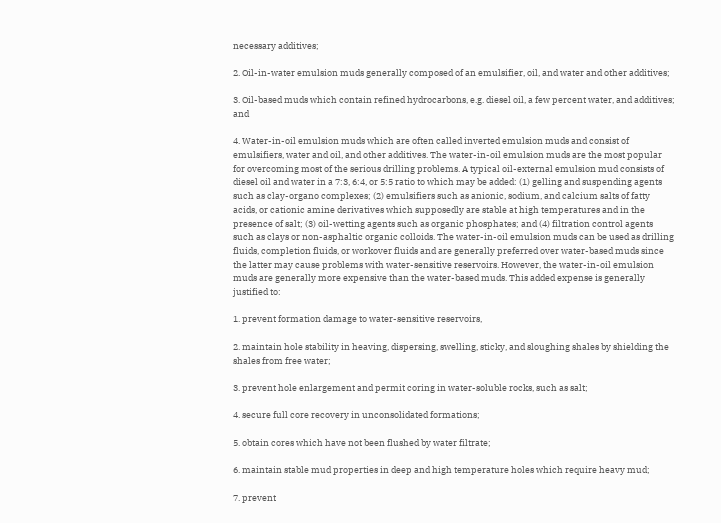necessary additives;

2. Oil-in-water emulsion muds generally composed of an emulsifier, oil, and water and other additives;

3. Oil-based muds which contain refined hydrocarbons, e.g. diesel oil, a few percent water, and additives; and

4. Water-in-oil emulsion muds which are often called inverted emulsion muds and consist of emulsifiers, water and oil, and other additives. The water-in-oil emulsion muds are the most popular for overcoming most of the serious drilling problems. A typical oil-external emulsion mud consists of diesel oil and water in a 7:3, 6:4, or 5:5 ratio to which may be added: (1) gelling and suspending agents such as clay-organo complexes; (2) emulsifiers such as anionic, sodium, and calcium salts of fatty acids, or cationic amine derivatives which supposedly are stable at high temperatures and in the presence of salt; (3) oil-wetting agents such as organic phosphates; and (4) filtration control agents such as clays or non-asphaltic organic colloids. The water-in-oil emulsion muds can be used as drilling fluids, completion fluids, or workover fluids and are generally preferred over water-based muds since the latter may cause problems with water-sensitive reservoirs. However, the water-in-oil emulsion muds are generally more expensive than the water-based muds. This added expense is generally justified to:

1. prevent formation damage to water-sensitive reservoirs,

2. maintain hole stability in heaving, dispersing, swelling, sticky, and sloughing shales by shielding the shales from free water;

3. prevent hole enlargement and permit coring in water-soluble rocks, such as salt;

4. secure full core recovery in unconsolidated formations;

5. obtain cores which have not been flushed by water filtrate;

6. maintain stable mud properties in deep and high temperature holes which require heavy mud;

7. prevent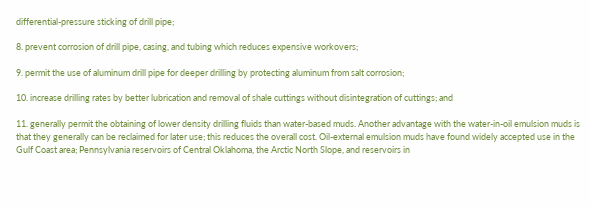differential-pressure sticking of drill pipe;

8. prevent corrosion of drill pipe, casing, and tubing which reduces expensive workovers;

9. permit the use of aluminum drill pipe for deeper drilling by protecting aluminum from salt corrosion;

10. increase drilling rates by better lubrication and removal of shale cuttings without disintegration of cuttings; and

11. generally permit the obtaining of lower density drilling fluids than water-based muds. Another advantage with the water-in-oil emulsion muds is that they generally can be reclaimed for later use; this reduces the overall cost. Oil-external emulsion muds have found widely accepted use in the Gulf Coast area; Pennsylvania reservoirs of Central Oklahoma, the Arctic North Slope, and reservoirs in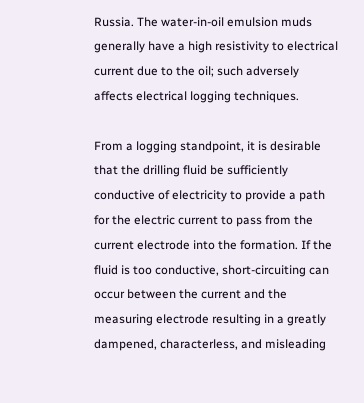Russia. The water-in-oil emulsion muds generally have a high resistivity to electrical current due to the oil; such adversely affects electrical logging techniques.

From a logging standpoint, it is desirable that the drilling fluid be sufficiently conductive of electricity to provide a path for the electric current to pass from the current electrode into the formation. If the fluid is too conductive, short-circuiting can occur between the current and the measuring electrode resulting in a greatly dampened, characterless, and misleading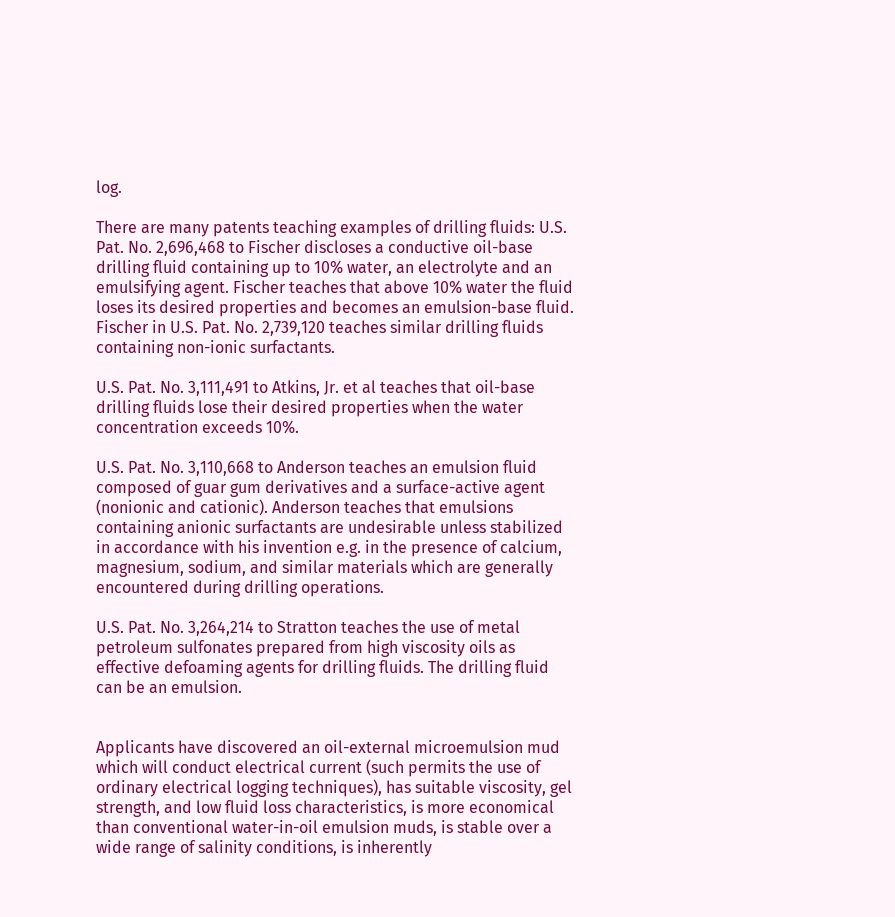log.

There are many patents teaching examples of drilling fluids: U.S. Pat. No. 2,696,468 to Fischer discloses a conductive oil-base drilling fluid containing up to 10% water, an electrolyte and an emulsifying agent. Fischer teaches that above 10% water the fluid loses its desired properties and becomes an emulsion-base fluid. Fischer in U.S. Pat. No. 2,739,120 teaches similar drilling fluids containing non-ionic surfactants.

U.S. Pat. No. 3,111,491 to Atkins, Jr. et al teaches that oil-base drilling fluids lose their desired properties when the water concentration exceeds 10%.

U.S. Pat. No. 3,110,668 to Anderson teaches an emulsion fluid composed of guar gum derivatives and a surface-active agent (nonionic and cationic). Anderson teaches that emulsions containing anionic surfactants are undesirable unless stabilized in accordance with his invention e.g. in the presence of calcium, magnesium, sodium, and similar materials which are generally encountered during drilling operations.

U.S. Pat. No. 3,264,214 to Stratton teaches the use of metal petroleum sulfonates prepared from high viscosity oils as effective defoaming agents for drilling fluids. The drilling fluid can be an emulsion.


Applicants have discovered an oil-external microemulsion mud which will conduct electrical current (such permits the use of ordinary electrical logging techniques), has suitable viscosity, gel strength, and low fluid loss characteristics, is more economical than conventional water-in-oil emulsion muds, is stable over a wide range of salinity conditions, is inherently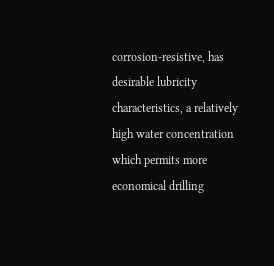corrosion-resistive, has desirable lubricity characteristics, a relatively high water concentration which permits more economical drilling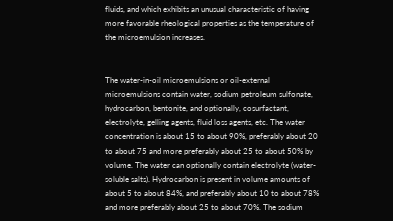fluids, and which exhibits an unusual characteristic of having more favorable rheological properties as the temperature of the microemulsion increases.


The water-in-oil microemulsions or oil-external microemulsions contain water, sodium petroleum sulfonate, hydrocarbon, bentonite, and optionally, cosurfactant, electrolyte, gelling agents, fluid loss agents, etc. The water concentration is about 15 to about 90%, preferably about 20 to about 75 and more preferably about 25 to about 50% by volume. The water can optionally contain electrolyte (water-soluble salts). Hydrocarbon is present in volume amounts of about 5 to about 84%, and preferably about 10 to about 78% and more preferably about 25 to about 70%. The sodium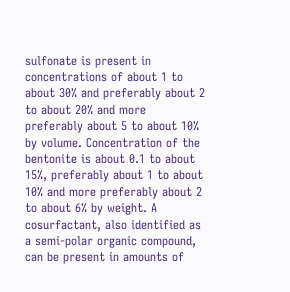sulfonate is present in concentrations of about 1 to about 30% and preferably about 2 to about 20% and more preferably about 5 to about 10% by volume. Concentration of the bentonite is about 0.1 to about 15%, preferably about 1 to about 10% and more preferably about 2 to about 6% by weight. A cosurfactant, also identified as a semi-polar organic compound, can be present in amounts of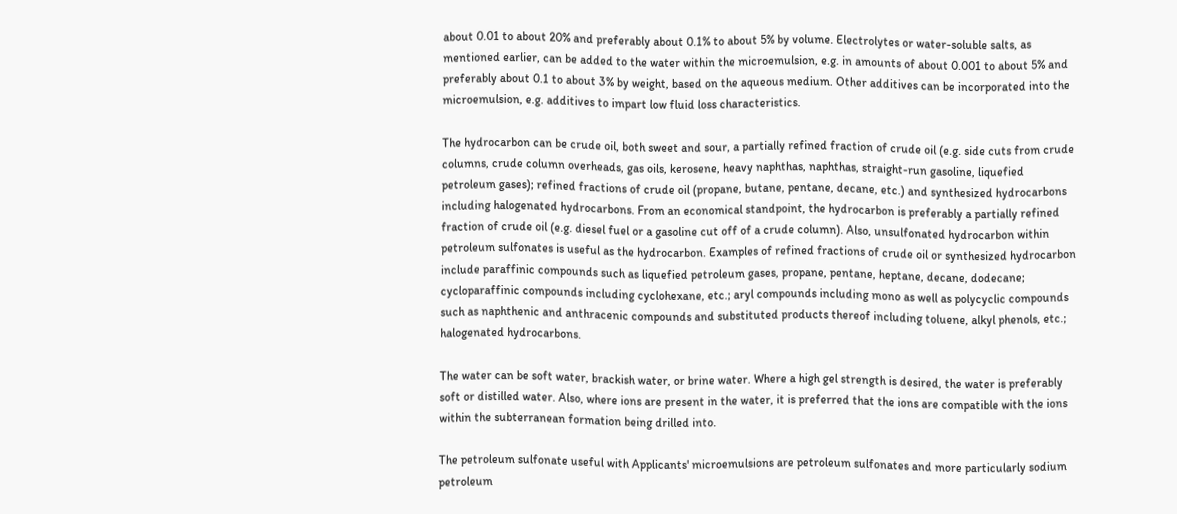about 0.01 to about 20% and preferably about 0.1% to about 5% by volume. Electrolytes or water-soluble salts, as mentioned earlier, can be added to the water within the microemulsion, e.g. in amounts of about 0.001 to about 5% and preferably about 0.1 to about 3% by weight, based on the aqueous medium. Other additives can be incorporated into the microemulsion, e.g. additives to impart low fluid loss characteristics.

The hydrocarbon can be crude oil, both sweet and sour, a partially refined fraction of crude oil (e.g. side cuts from crude columns, crude column overheads, gas oils, kerosene, heavy naphthas, naphthas, straight-run gasoline, liquefied petroleum gases); refined fractions of crude oil (propane, butane, pentane, decane, etc.) and synthesized hydrocarbons including halogenated hydrocarbons. From an economical standpoint, the hydrocarbon is preferably a partially refined fraction of crude oil (e.g. diesel fuel or a gasoline cut off of a crude column). Also, unsulfonated hydrocarbon within petroleum sulfonates is useful as the hydrocarbon. Examples of refined fractions of crude oil or synthesized hydrocarbon include paraffinic compounds such as liquefied petroleum gases, propane, pentane, heptane, decane, dodecane; cycloparaffinic compounds including cyclohexane, etc.; aryl compounds including mono as well as polycyclic compounds such as naphthenic and anthracenic compounds and substituted products thereof including toluene, alkyl phenols, etc.; halogenated hydrocarbons.

The water can be soft water, brackish water, or brine water. Where a high gel strength is desired, the water is preferably soft or distilled water. Also, where ions are present in the water, it is preferred that the ions are compatible with the ions within the subterranean formation being drilled into.

The petroleum sulfonate useful with Applicants' microemulsions are petroleum sulfonates and more particularly sodium petroleum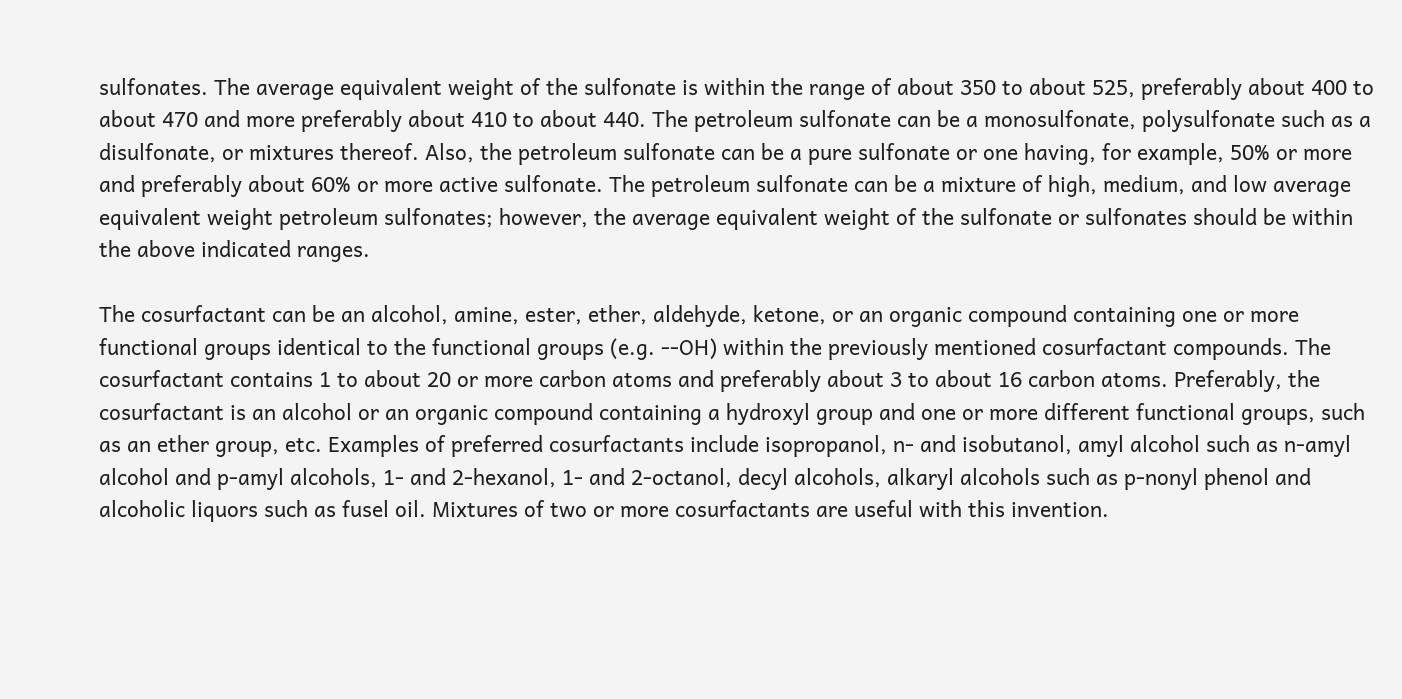sulfonates. The average equivalent weight of the sulfonate is within the range of about 350 to about 525, preferably about 400 to about 470 and more preferably about 410 to about 440. The petroleum sulfonate can be a monosulfonate, polysulfonate such as a disulfonate, or mixtures thereof. Also, the petroleum sulfonate can be a pure sulfonate or one having, for example, 50% or more and preferably about 60% or more active sulfonate. The petroleum sulfonate can be a mixture of high, medium, and low average equivalent weight petroleum sulfonates; however, the average equivalent weight of the sulfonate or sulfonates should be within the above indicated ranges.

The cosurfactant can be an alcohol, amine, ester, ether, aldehyde, ketone, or an organic compound containing one or more functional groups identical to the functional groups (e.g. --OH) within the previously mentioned cosurfactant compounds. The cosurfactant contains 1 to about 20 or more carbon atoms and preferably about 3 to about 16 carbon atoms. Preferably, the cosurfactant is an alcohol or an organic compound containing a hydroxyl group and one or more different functional groups, such as an ether group, etc. Examples of preferred cosurfactants include isopropanol, n- and isobutanol, amyl alcohol such as n-amyl alcohol and p-amyl alcohols, 1- and 2-hexanol, 1- and 2-octanol, decyl alcohols, alkaryl alcohols such as p-nonyl phenol and alcoholic liquors such as fusel oil. Mixtures of two or more cosurfactants are useful with this invention.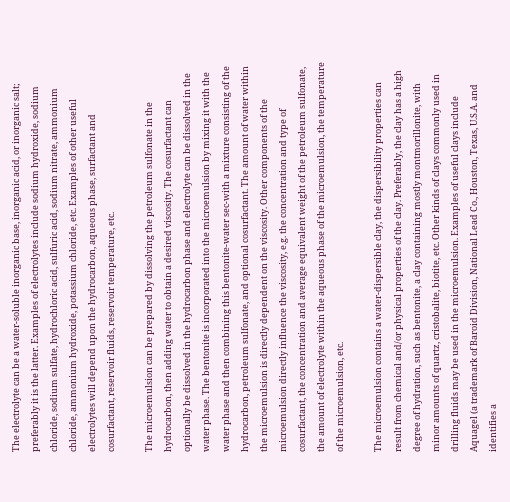The electrolyte can be a water-soluble inorganic base, inorganic acid, or inorganic salt; preferably it is the latter. Examples of electrolytes include sodium hydroxide, sodium chloride, sodium sulfate, hydrochloric acid, sulfuric acid, sodium nitrate, ammonium chloride, ammonium hydroxide, potassium chloride, etc. Examples of other useful electrolytes will depend upon the hydrocarbon, aqueous phase, surfactant and cosurfactant, reservoir fluids, reservoir temperature, etc.

The microemulsion can be prepared by dissolving the petroleum sulfonate in the hydrocarbon, then adding water to obtain a desired viscosity. The cosurfactant can optionally be dissolved in the hydrocarbon phase and electrolyte can be dissolved in the water phase. The bentonite is incorporated into the microemulsion by mixing it with the water phase and then combining this bentonite-water sec-with a mixture consisting of the hydrocarbon, petroleum sulfonate, and optional cosurfactant. The amount of water within the microemulsion is directly dependent on the viscosity. Other components of the microemulsion directly influence the viscosity, e.g. the concentration and type of cosurfactant, the concentration and average equivalent weight of the petroleum sulfonate, the amount of electrolyte within the aqueous phase of the microemulsion, the temperature of the microemulsion, etc.

The microemulsion contains a water-dispersible clay, the dispersibility properties can result from chemical and/or physical properties of the clay. Preferably, the clay has a high degree of hydration, such as bentonite, a clay containing mostly montmorillonite, with minor amounts of quartz, cristobalite, biotite, etc. Other kinds of clays commonly used in drilling fluids may be used in the microemulsion. Examples of useful clays include Aquagel (a trademark of Baroid Division, National Lead Co., Houston, Texas, U.S.A. and identifies a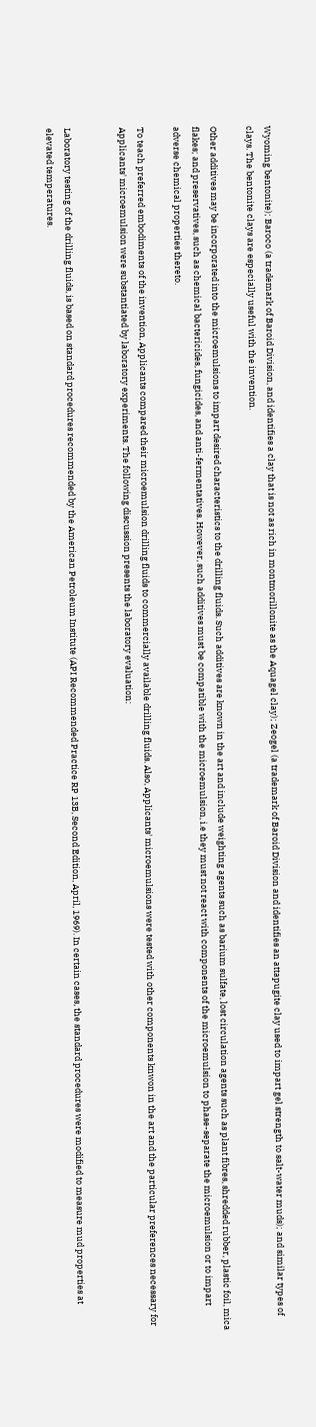Wyoming bentonite); Baroco (a trademark of Baroid Division, and identifies a clay that is not as rich in montmorillonite as the Aquagel clay); Zeogel (a trademark of Baroid Division and identifies an attapugite clay used to impart gel strength to salt-water muds); and similar types of clays. The bentonite clays are especially useful with the invention.

Other additives may be incorporated into the microemulsions to impart desired characteristics to the drilling fluids. Such additives are known in the art and include weighting agents such as barium sulfate, lost circulation agents such as plant fibres, shredded rubber, plastic foil, mica flakes; and preservatives, such as chemical bactericides, fungicides, and anti-fermentatives. However, such additives must be compatible with the microemulsion, i.e they must not react with components of the microemulsion to phase-separate the microemulsion or to impart adverse chemical properties thereto.

To teach preferred embodiments of the invention, Applicants compared their microemulsion drilling fluids to commercially available drilling fluids. Also, Applicants' microemulsions were tested with other components knwon in the art and the particular preferences necessary for Applicants' microemulsion were substantiated by laboratory experiments. The following discussion presents the laboratory evaluation:


Laboratory testing of the drilling fluids, is based on standard procedures recommended by the American Petroleum Institute (API Recommended Practice RP 13B, Second Edition, April, 1969). In certain cases, the standard procedures were modified to measure mud properties at elevated temperatures.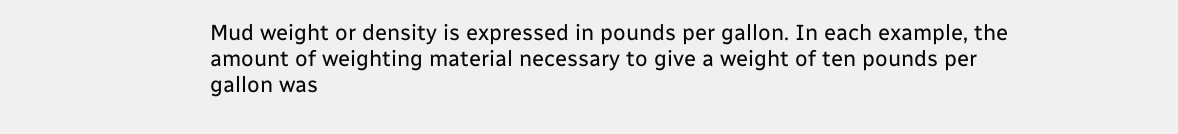Mud weight or density is expressed in pounds per gallon. In each example, the amount of weighting material necessary to give a weight of ten pounds per gallon was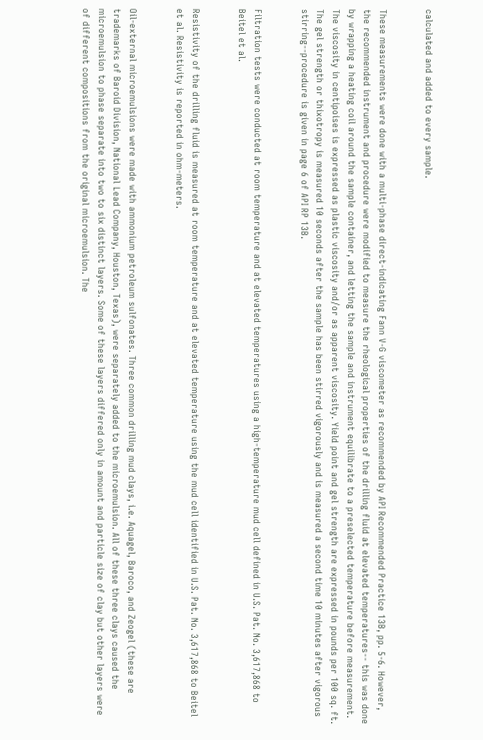calculated and added to every sample.


These measurements were done with a multi-phase direct-indicating Fann V-G viscometer as recommended by API Recommended Practice 13B, pp. 5-6. However, the recommended instrument and procedure were modified to measure the rheological properties of the drilling fluid at elevated temperatures-- this was done by wrapping a heating coil around the sample container, and letting the sample and instrument equilibrate to a preselected temperature before measurement. The viscosity in centipoises is expressed as plastic viscosity and/or as apparent viscosity. Yield point and gel strength are expressed in pounds per 100 sq. ft. The gel strength or thixotropy is measured 10 seconds after the sample has been stirred vigorously and is measured a second time 10 minutes after vigorous stirring--procedure is given in page 6 of API RP 13B.


Filtration tests were conducted at room temperature and at elevated temperatures using a high-temperature mud cell defined in U.S. Pat. No. 3,617,868 to Beitel et al.


Resistivity of the drilling fluid is measured at room temperature and at elevated temperature using the mud cell identified in U.S. Pat. No. 3,617,868 to Beitel et al. Resistivity is reported in ohm-meters.


Oil-external microemulsions were made with ammonium petroleum sulfonates. Three common drilling mud clays, i.e. Aquagel, Baroco, and Zeogel (these are trademarks of Baroid Division, National Lead Company, Houston, Texas), were separately added to the microemulsion. All of these three clays caused the microemulsion to phase separate into two to six distinct layers. Some of these layers differed only in amount and particle size of clay but other layers were of different compositions from the original microemulsion. The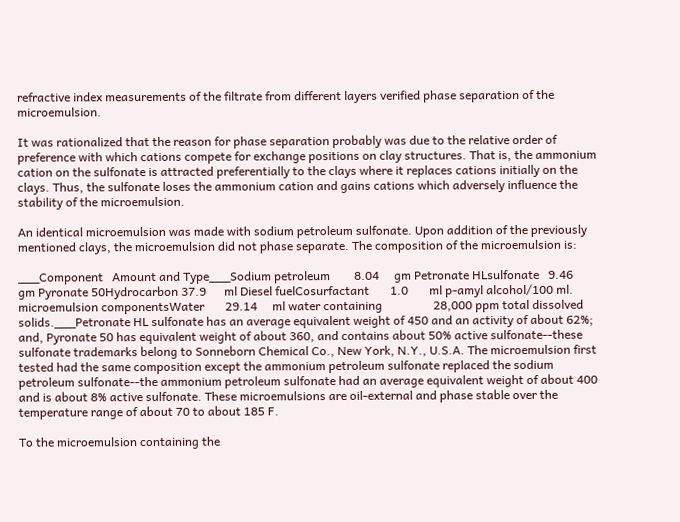refractive index measurements of the filtrate from different layers verified phase separation of the microemulsion.

It was rationalized that the reason for phase separation probably was due to the relative order of preference with which cations compete for exchange positions on clay structures. That is, the ammonium cation on the sulfonate is attracted preferentially to the clays where it replaces cations initially on the clays. Thus, the sulfonate loses the ammonium cation and gains cations which adversely influence the stability of the microemulsion.

An identical microemulsion was made with sodium petroleum sulfonate. Upon addition of the previously mentioned clays, the microemulsion did not phase separate. The composition of the microemulsion is:

___Component   Amount and Type___Sodium petroleum        8.04     gm Petronate HLsulfonate   9.46      gm Pyronate 50Hydrocarbon 37.9      ml Diesel fuelCosurfactant       1.0       ml p-amyl alcohol/100 ml.                 microemulsion componentsWater       29.14     ml water containing                 28,000 ppm total dissolved                 solids.___Petronate HL sulfonate has an average equivalent weight of 450 and an activity of about 62%; and, Pyronate 50 has equivalent weight of about 360, and contains about 50% active sulfonate--these sulfonate trademarks belong to Sonneborn Chemical Co., New York, N.Y., U.S.A. The microemulsion first tested had the same composition except the ammonium petroleum sulfonate replaced the sodium petroleum sulfonate--the ammonium petroleum sulfonate had an average equivalent weight of about 400 and is about 8% active sulfonate. These microemulsions are oil-external and phase stable over the temperature range of about 70 to about 185 F.

To the microemulsion containing the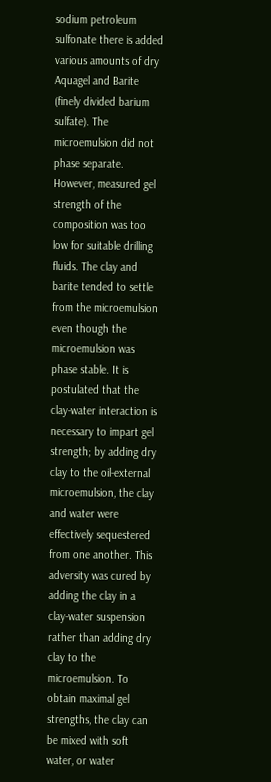sodium petroleum sulfonate there is added various amounts of dry Aquagel and Barite (finely divided barium sulfate). The microemulsion did not phase separate. However, measured gel strength of the composition was too low for suitable drilling fluids. The clay and barite tended to settle from the microemulsion even though the microemulsion was phase stable. It is postulated that the clay-water interaction is necessary to impart gel strength; by adding dry clay to the oil-external microemulsion, the clay and water were effectively sequestered from one another. This adversity was cured by adding the clay in a clay-water suspension rather than adding dry clay to the microemulsion. To obtain maximal gel strengths, the clay can be mixed with soft water, or water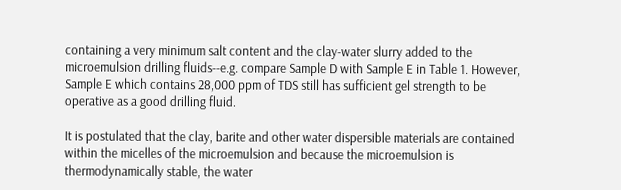containing a very minimum salt content and the clay-water slurry added to the microemulsion drilling fluids--e.g. compare Sample D with Sample E in Table 1. However, Sample E which contains 28,000 ppm of TDS still has sufficient gel strength to be operative as a good drilling fluid.

It is postulated that the clay, barite and other water dispersible materials are contained within the micelles of the microemulsion and because the microemulsion is thermodynamically stable, the water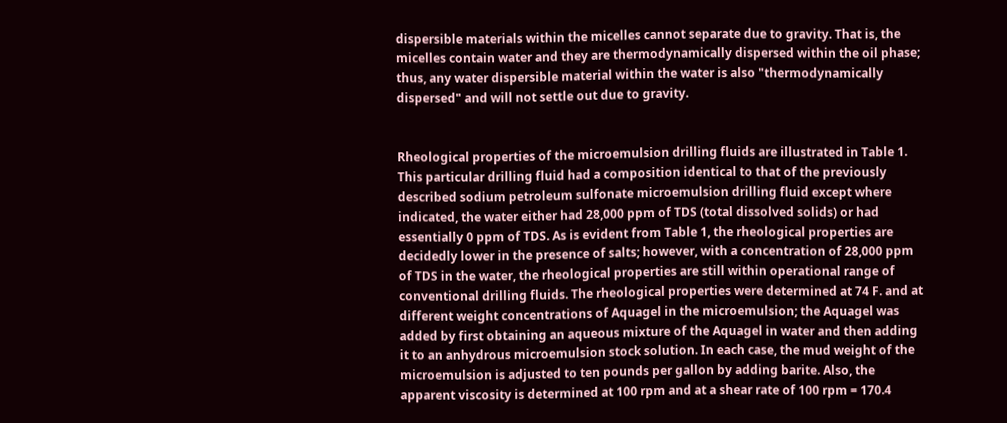dispersible materials within the micelles cannot separate due to gravity. That is, the micelles contain water and they are thermodynamically dispersed within the oil phase; thus, any water dispersible material within the water is also "thermodynamically dispersed" and will not settle out due to gravity.


Rheological properties of the microemulsion drilling fluids are illustrated in Table 1. This particular drilling fluid had a composition identical to that of the previously described sodium petroleum sulfonate microemulsion drilling fluid except where indicated, the water either had 28,000 ppm of TDS (total dissolved solids) or had essentially 0 ppm of TDS. As is evident from Table 1, the rheological properties are decidedly lower in the presence of salts; however, with a concentration of 28,000 ppm of TDS in the water, the rheological properties are still within operational range of conventional drilling fluids. The rheological properties were determined at 74 F. and at different weight concentrations of Aquagel in the microemulsion; the Aquagel was added by first obtaining an aqueous mixture of the Aquagel in water and then adding it to an anhydrous microemulsion stock solution. In each case, the mud weight of the microemulsion is adjusted to ten pounds per gallon by adding barite. Also, the apparent viscosity is determined at 100 rpm and at a shear rate of 100 rpm = 170.4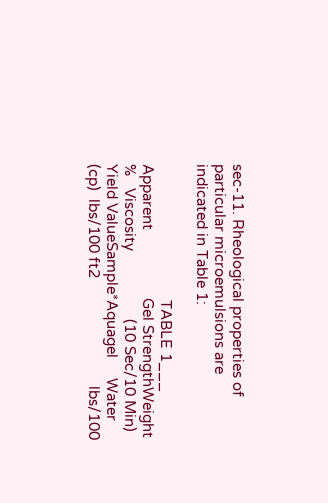sec-11. Rheological properties of particular microemulsions are indicated in Table 1:

                                  TABLE 1___           Apparent                 Gel StrengthWeight %   Viscosity                 (10 Sec/10 Min)                           Yield ValueSample*Aquagel     Water (cp)  lbs/100 ft2                           lbs/100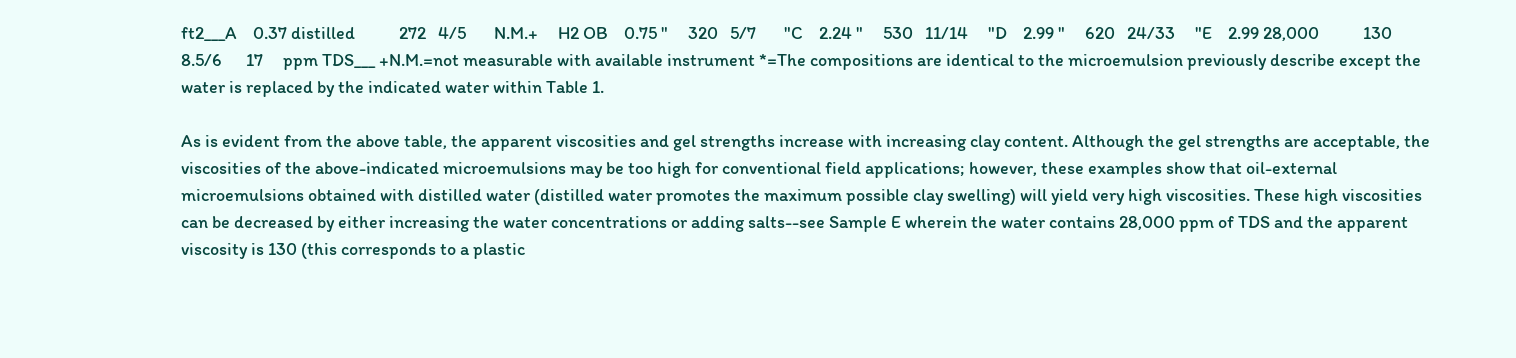ft2___A    0.37 distilled           272   4/5       N.M.+     H2 OB    0.75 "     320   5/7       "C    2.24 "     530   11/14     "D    2.99 "     620   24/33     "E    2.99 28,000           130   8.5/6      17     ppm TDS___ +N.M.=not measurable with available instrument *=The compositions are identical to the microemulsion previously describe except the water is replaced by the indicated water within Table 1.

As is evident from the above table, the apparent viscosities and gel strengths increase with increasing clay content. Although the gel strengths are acceptable, the viscosities of the above-indicated microemulsions may be too high for conventional field applications; however, these examples show that oil-external microemulsions obtained with distilled water (distilled water promotes the maximum possible clay swelling) will yield very high viscosities. These high viscosities can be decreased by either increasing the water concentrations or adding salts--see Sample E wherein the water contains 28,000 ppm of TDS and the apparent viscosity is 130 (this corresponds to a plastic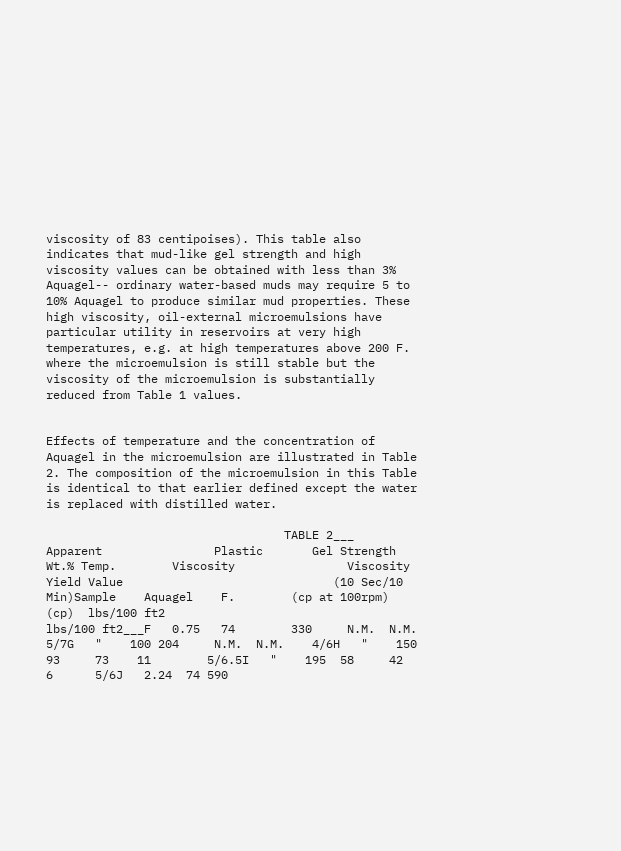viscosity of 83 centipoises). This table also indicates that mud-like gel strength and high viscosity values can be obtained with less than 3% Aquagel-- ordinary water-based muds may require 5 to 10% Aquagel to produce similar mud properties. These high viscosity, oil-external microemulsions have particular utility in reservoirs at very high temperatures, e.g. at high temperatures above 200 F. where the microemulsion is still stable but the viscosity of the microemulsion is substantially reduced from Table 1 values.


Effects of temperature and the concentration of Aquagel in the microemulsion are illustrated in Table 2. The composition of the microemulsion in this Table is identical to that earlier defined except the water is replaced with distilled water.

                                  TABLE 2___        Apparent                Plastic       Gel Strength    Wt.% Temp.        Viscosity                Viscosity                      Yield Value                              (10 Sec/10 Min)Sample    Aquagel    F.        (cp at 100rpm)                (cp)  lbs/100 ft2                              lbs/100 ft2___F   0.75   74        330     N.M.  N.M.    5/7G   "    100 204     N.M.  N.M.    4/6H   "    150  93     73    11        5/6.5I   "    195  58     42     6      5/6J   2.24  74 590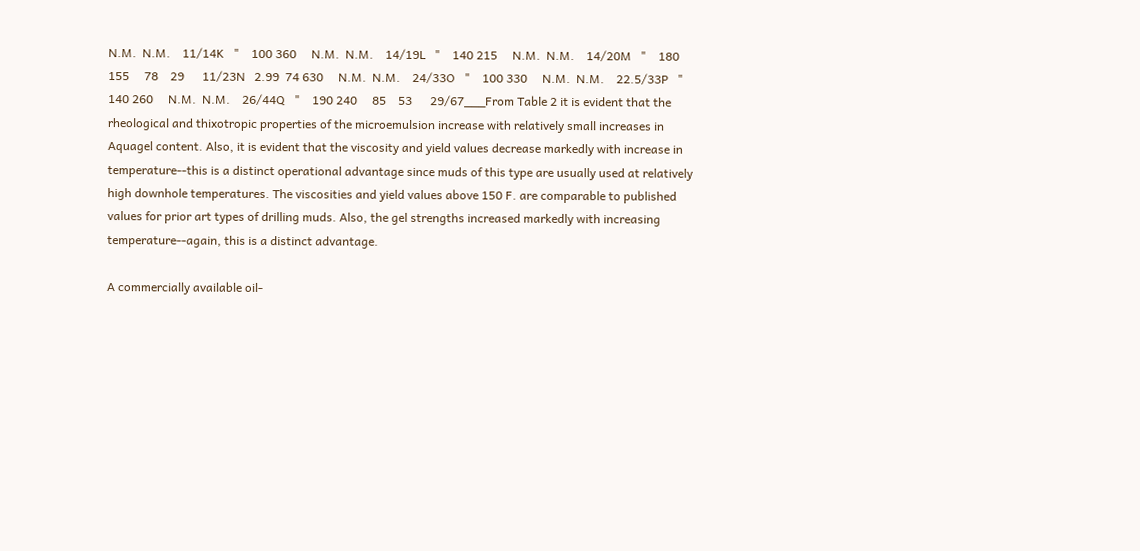N.M.  N.M.    11/14K   "    100 360     N.M.  N.M.    14/19L   "    140 215     N.M.  N.M.    14/20M   "    180 155     78    29      11/23N   2.99  74 630     N.M.  N.M.    24/33O   "    100 330     N.M.  N.M.    22.5/33P   "    140 260     N.M.  N.M.    26/44Q   "    190 240     85    53      29/67___From Table 2 it is evident that the rheological and thixotropic properties of the microemulsion increase with relatively small increases in Aquagel content. Also, it is evident that the viscosity and yield values decrease markedly with increase in temperature--this is a distinct operational advantage since muds of this type are usually used at relatively high downhole temperatures. The viscosities and yield values above 150 F. are comparable to published values for prior art types of drilling muds. Also, the gel strengths increased markedly with increasing temperature--again, this is a distinct advantage.

A commercially available oil-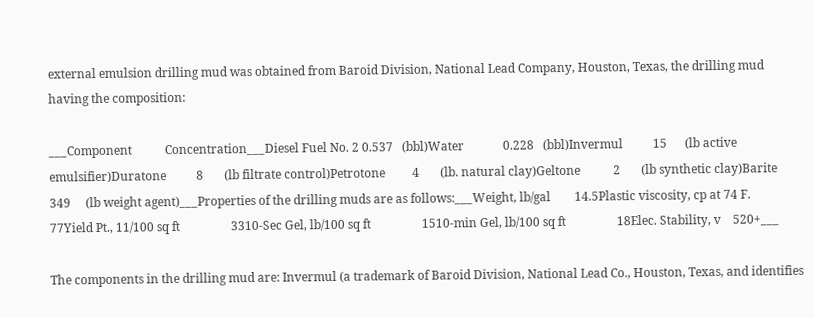external emulsion drilling mud was obtained from Baroid Division, National Lead Company, Houston, Texas, the drilling mud having the composition:

___Component           Concentration___Diesel Fuel No. 2 0.537   (bbl)Water             0.228   (bbl)Invermul          15      (lb active emulsifier)Duratone          8       (lb filtrate control)Petrotone         4       (lb. natural clay)Geltone           2       (lb synthetic clay)Barite            349     (lb weight agent)___Properties of the drilling muds are as follows:___Weight, lb/gal        14.5Plastic viscosity, cp at 74 F.                 77Yield Pt., 11/100 sq ft                 3310-Sec Gel, lb/100 sq ft                 1510-min Gel, lb/100 sq ft                 18Elec. Stability, v    520+___

The components in the drilling mud are: Invermul (a trademark of Baroid Division, National Lead Co., Houston, Texas, and identifies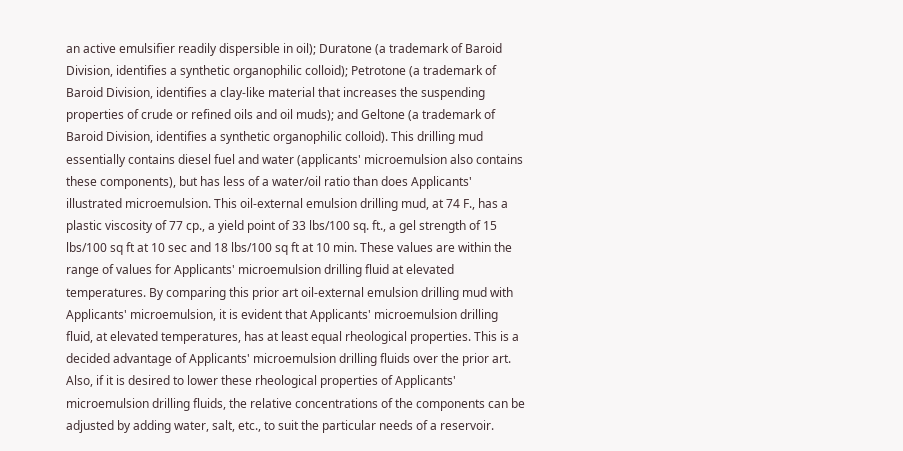an active emulsifier readily dispersible in oil); Duratone (a trademark of Baroid Division, identifies a synthetic organophilic colloid); Petrotone (a trademark of Baroid Division, identifies a clay-like material that increases the suspending properties of crude or refined oils and oil muds); and Geltone (a trademark of Baroid Division, identifies a synthetic organophilic colloid). This drilling mud essentially contains diesel fuel and water (applicants' microemulsion also contains these components), but has less of a water/oil ratio than does Applicants' illustrated microemulsion. This oil-external emulsion drilling mud, at 74 F., has a plastic viscosity of 77 cp., a yield point of 33 lbs/100 sq. ft., a gel strength of 15 lbs/100 sq ft at 10 sec and 18 lbs/100 sq ft at 10 min. These values are within the range of values for Applicants' microemulsion drilling fluid at elevated temperatures. By comparing this prior art oil-external emulsion drilling mud with Applicants' microemulsion, it is evident that Applicants' microemulsion drilling fluid, at elevated temperatures, has at least equal rheological properties. This is a decided advantage of Applicants' microemulsion drilling fluids over the prior art. Also, if it is desired to lower these rheological properties of Applicants' microemulsion drilling fluids, the relative concentrations of the components can be adjusted by adding water, salt, etc., to suit the particular needs of a reservoir.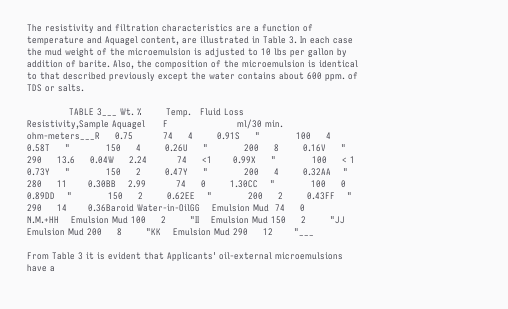The resistivity and filtration characteristics are a function of temperature and Aquagel content, are illustrated in Table 3. In each case the mud weight of the microemulsion is adjusted to 10 lbs per gallon by addition of barite. Also, the composition of the microemulsion is identical to that described previously except the water contains about 600 ppm. of TDS or salts.

              TABLE 3___ Wt. %        Temp.   Fluid Loss                               Resistivity,Sample Aquagel      F                       ml/30 min.                               ohm-meters___R     0.75          74     4        0.91S     "            100     4        0.58T     "            150     4        0.26U     "            200     8        0.16V     "            290     13.6     0.04W     2.24          74     <1       0.99X     "            100     < 1      0.73Y     "            150     2        0.47Y     "            200     4        0.32AA    "            280     11       0.30BB    2.99          74     0        1.30CC    "            100     0        0.89DD    "            150     2        0.62EE    "            200     2        0.43FF    "            290     14       0.36Baroid Water-in-OilGG    Emulsion Mud  74     0         N.M.+HH    Emulsion Mud 100     2        "II    Emulsion Mud 150     2        "JJ    Emulsion Mud 200     8        "KK    Emulsion Mud 290     12       "___

From Table 3 it is evident that Applicants' oil-external microemulsions have a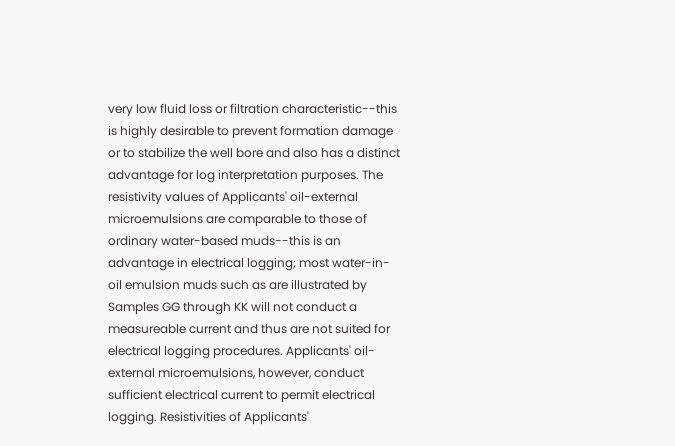very low fluid loss or filtration characteristic--this is highly desirable to prevent formation damage or to stabilize the well bore and also has a distinct advantage for log interpretation purposes. The resistivity values of Applicants' oil-external microemulsions are comparable to those of ordinary water-based muds--this is an advantage in electrical logging; most water-in-oil emulsion muds such as are illustrated by Samples GG through KK will not conduct a measureable current and thus are not suited for electrical logging procedures. Applicants' oil-external microemulsions, however, conduct sufficient electrical current to permit electrical logging. Resistivities of Applicants'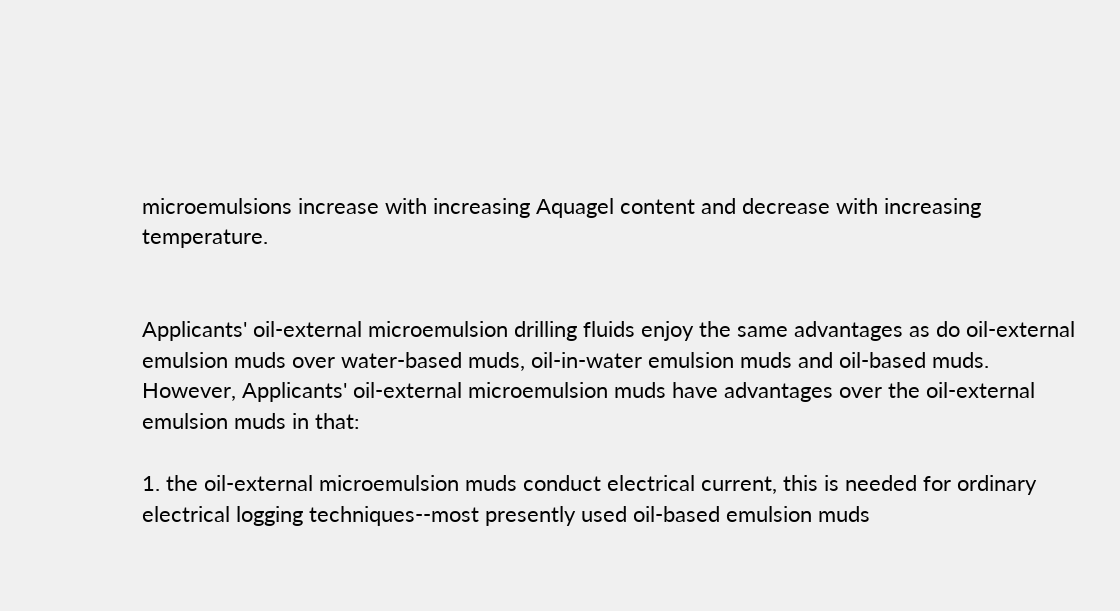microemulsions increase with increasing Aquagel content and decrease with increasing temperature.


Applicants' oil-external microemulsion drilling fluids enjoy the same advantages as do oil-external emulsion muds over water-based muds, oil-in-water emulsion muds and oil-based muds. However, Applicants' oil-external microemulsion muds have advantages over the oil-external emulsion muds in that:

1. the oil-external microemulsion muds conduct electrical current, this is needed for ordinary electrical logging techniques--most presently used oil-based emulsion muds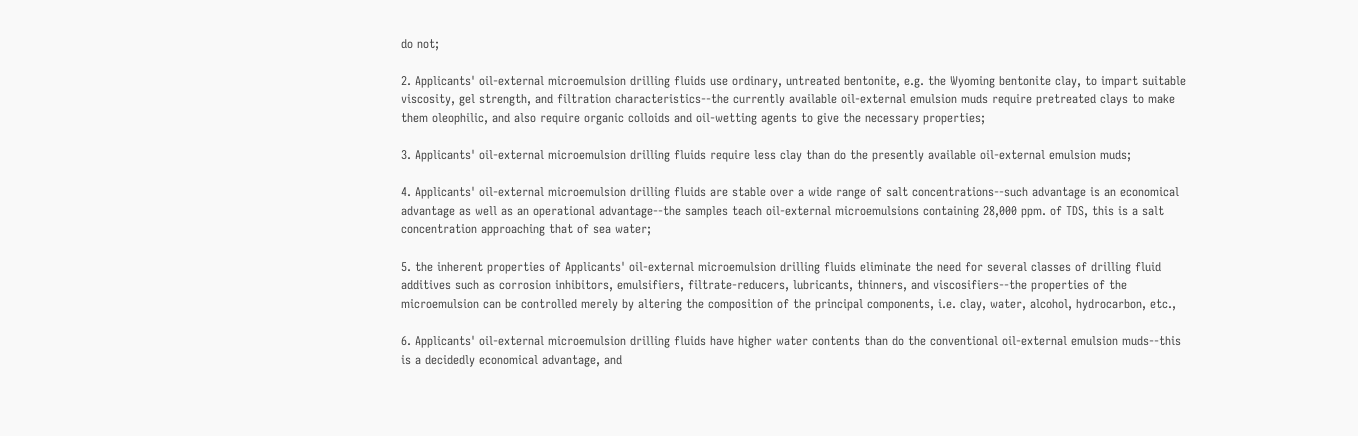do not;

2. Applicants' oil-external microemulsion drilling fluids use ordinary, untreated bentonite, e.g. the Wyoming bentonite clay, to impart suitable viscosity, gel strength, and filtration characteristics--the currently available oil-external emulsion muds require pretreated clays to make them oleophilic, and also require organic colloids and oil-wetting agents to give the necessary properties;

3. Applicants' oil-external microemulsion drilling fluids require less clay than do the presently available oil-external emulsion muds;

4. Applicants' oil-external microemulsion drilling fluids are stable over a wide range of salt concentrations--such advantage is an economical advantage as well as an operational advantage--the samples teach oil-external microemulsions containing 28,000 ppm. of TDS, this is a salt concentration approaching that of sea water;

5. the inherent properties of Applicants' oil-external microemulsion drilling fluids eliminate the need for several classes of drilling fluid additives such as corrosion inhibitors, emulsifiers, filtrate-reducers, lubricants, thinners, and viscosifiers--the properties of the microemulsion can be controlled merely by altering the composition of the principal components, i.e. clay, water, alcohol, hydrocarbon, etc.,

6. Applicants' oil-external microemulsion drilling fluids have higher water contents than do the conventional oil-external emulsion muds--this is a decidedly economical advantage, and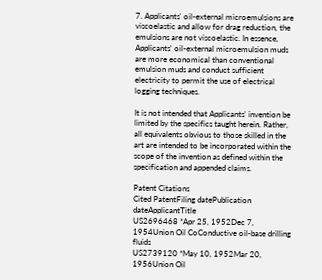7. Applicants' oil-external microemulsions are viscoelastic and allow for drag reduction, the emulsions are not viscoelastic. In essence, Applicants' oil-external microemulsion muds are more economical than conventional emulsion muds and conduct sufficient electricity to permit the use of electrical logging techniques.

It is not intended that Applicants' invention be limited by the specifics taught herein. Rather, all equivalents obvious to those skilled in the art are intended to be incorporated within the scope of the invention as defined within the specification and appended claims.

Patent Citations
Cited PatentFiling datePublication dateApplicantTitle
US2696468 *Apr 25, 1952Dec 7, 1954Union Oil CoConductive oil-base drilling fluids
US2739120 *May 10, 1952Mar 20, 1956Union Oil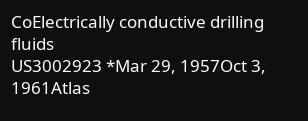CoElectrically conductive drilling fluids
US3002923 *Mar 29, 1957Oct 3, 1961Atlas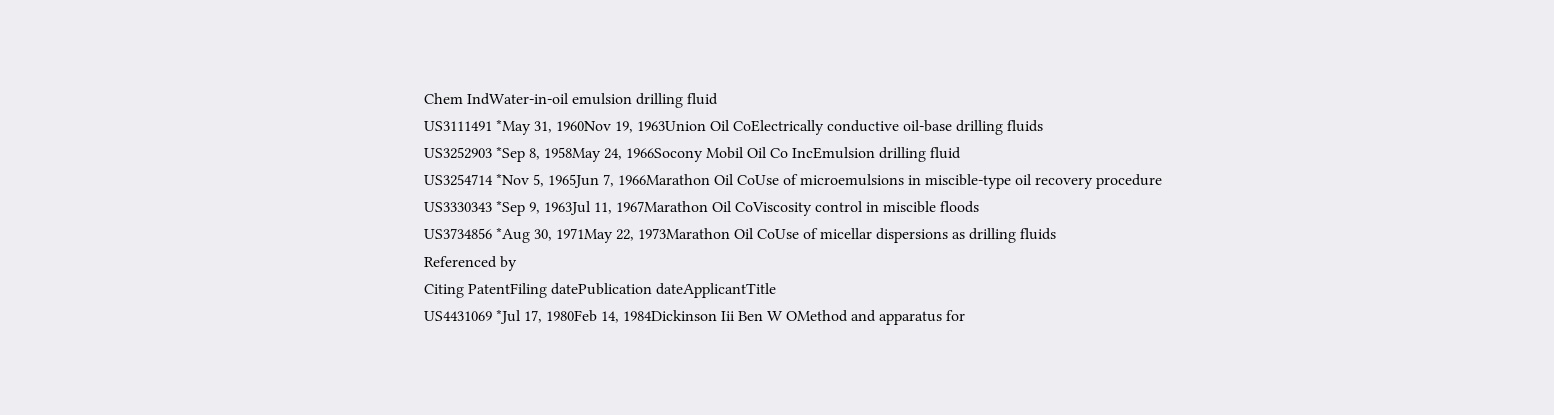Chem IndWater-in-oil emulsion drilling fluid
US3111491 *May 31, 1960Nov 19, 1963Union Oil CoElectrically conductive oil-base drilling fluids
US3252903 *Sep 8, 1958May 24, 1966Socony Mobil Oil Co IncEmulsion drilling fluid
US3254714 *Nov 5, 1965Jun 7, 1966Marathon Oil CoUse of microemulsions in miscible-type oil recovery procedure
US3330343 *Sep 9, 1963Jul 11, 1967Marathon Oil CoViscosity control in miscible floods
US3734856 *Aug 30, 1971May 22, 1973Marathon Oil CoUse of micellar dispersions as drilling fluids
Referenced by
Citing PatentFiling datePublication dateApplicantTitle
US4431069 *Jul 17, 1980Feb 14, 1984Dickinson Iii Ben W OMethod and apparatus for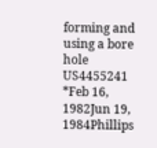forming and using a bore hole
US4455241 *Feb 16, 1982Jun 19, 1984Phillips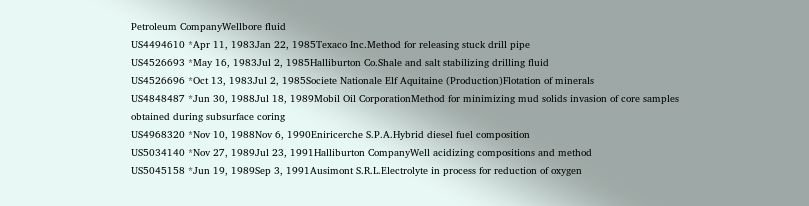Petroleum CompanyWellbore fluid
US4494610 *Apr 11, 1983Jan 22, 1985Texaco Inc.Method for releasing stuck drill pipe
US4526693 *May 16, 1983Jul 2, 1985Halliburton Co.Shale and salt stabilizing drilling fluid
US4526696 *Oct 13, 1983Jul 2, 1985Societe Nationale Elf Aquitaine (Production)Flotation of minerals
US4848487 *Jun 30, 1988Jul 18, 1989Mobil Oil CorporationMethod for minimizing mud solids invasion of core samples obtained during subsurface coring
US4968320 *Nov 10, 1988Nov 6, 1990Eniricerche S.P.A.Hybrid diesel fuel composition
US5034140 *Nov 27, 1989Jul 23, 1991Halliburton CompanyWell acidizing compositions and method
US5045158 *Jun 19, 1989Sep 3, 1991Ausimont S.R.L.Electrolyte in process for reduction of oxygen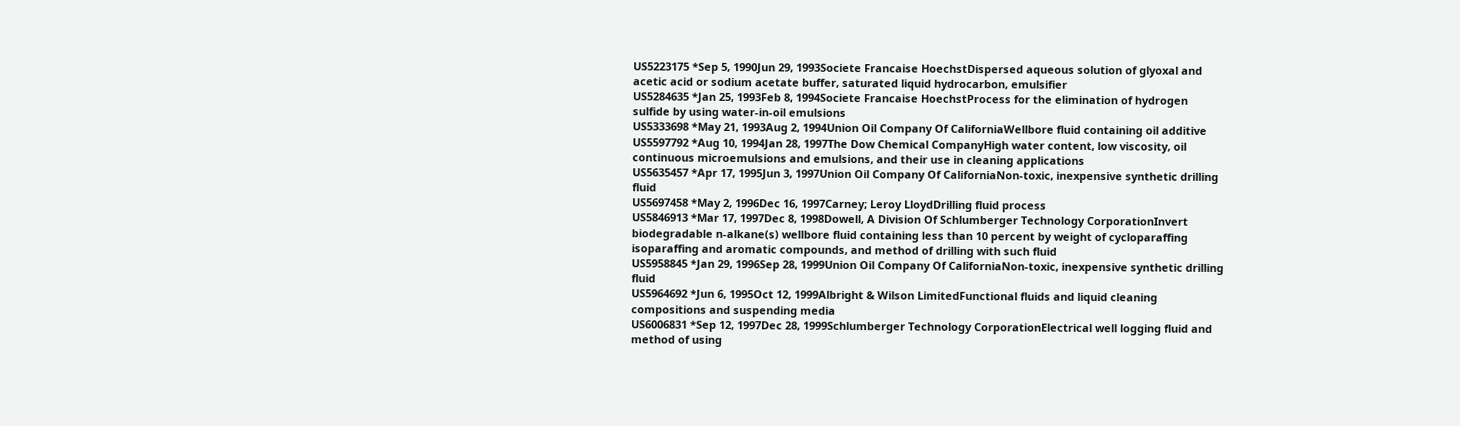US5223175 *Sep 5, 1990Jun 29, 1993Societe Francaise HoechstDispersed aqueous solution of glyoxal and acetic acid or sodium acetate buffer, saturated liquid hydrocarbon, emulsifier
US5284635 *Jan 25, 1993Feb 8, 1994Societe Francaise HoechstProcess for the elimination of hydrogen sulfide by using water-in-oil emulsions
US5333698 *May 21, 1993Aug 2, 1994Union Oil Company Of CaliforniaWellbore fluid containing oil additive
US5597792 *Aug 10, 1994Jan 28, 1997The Dow Chemical CompanyHigh water content, low viscosity, oil continuous microemulsions and emulsions, and their use in cleaning applications
US5635457 *Apr 17, 1995Jun 3, 1997Union Oil Company Of CaliforniaNon-toxic, inexpensive synthetic drilling fluid
US5697458 *May 2, 1996Dec 16, 1997Carney; Leroy LloydDrilling fluid process
US5846913 *Mar 17, 1997Dec 8, 1998Dowell, A Division Of Schlumberger Technology CorporationInvert biodegradable n-alkane(s) wellbore fluid containing less than 10 percent by weight of cycloparaffing isoparaffing and aromatic compounds, and method of drilling with such fluid
US5958845 *Jan 29, 1996Sep 28, 1999Union Oil Company Of CaliforniaNon-toxic, inexpensive synthetic drilling fluid
US5964692 *Jun 6, 1995Oct 12, 1999Albright & Wilson LimitedFunctional fluids and liquid cleaning compositions and suspending media
US6006831 *Sep 12, 1997Dec 28, 1999Schlumberger Technology CorporationElectrical well logging fluid and method of using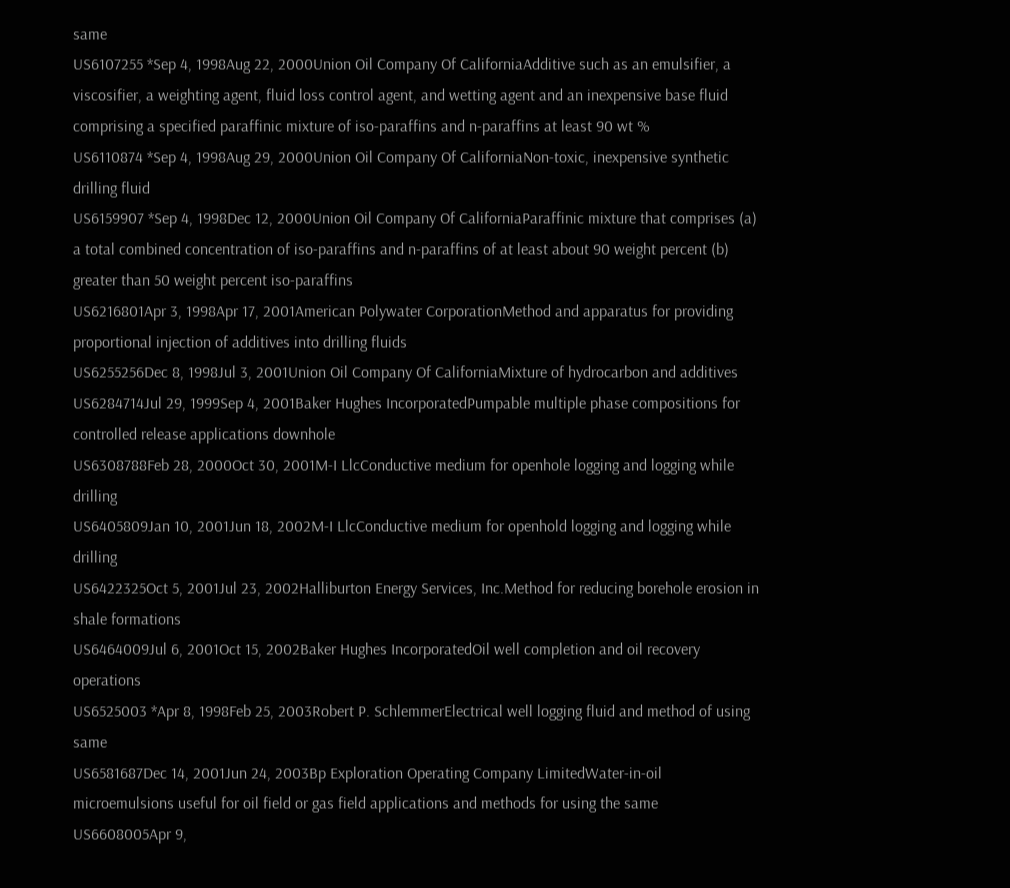same
US6107255 *Sep 4, 1998Aug 22, 2000Union Oil Company Of CaliforniaAdditive such as an emulsifier, a viscosifier, a weighting agent, fluid loss control agent, and wetting agent and an inexpensive base fluid comprising a specified paraffinic mixture of iso-paraffins and n-paraffins at least 90 wt %
US6110874 *Sep 4, 1998Aug 29, 2000Union Oil Company Of CaliforniaNon-toxic, inexpensive synthetic drilling fluid
US6159907 *Sep 4, 1998Dec 12, 2000Union Oil Company Of CaliforniaParaffinic mixture that comprises (a) a total combined concentration of iso-paraffins and n-paraffins of at least about 90 weight percent (b) greater than 50 weight percent iso-paraffins
US6216801Apr 3, 1998Apr 17, 2001American Polywater CorporationMethod and apparatus for providing proportional injection of additives into drilling fluids
US6255256Dec 8, 1998Jul 3, 2001Union Oil Company Of CaliforniaMixture of hydrocarbon and additives
US6284714Jul 29, 1999Sep 4, 2001Baker Hughes IncorporatedPumpable multiple phase compositions for controlled release applications downhole
US6308788Feb 28, 2000Oct 30, 2001M-I LlcConductive medium for openhole logging and logging while drilling
US6405809Jan 10, 2001Jun 18, 2002M-I LlcConductive medium for openhold logging and logging while drilling
US6422325Oct 5, 2001Jul 23, 2002Halliburton Energy Services, Inc.Method for reducing borehole erosion in shale formations
US6464009Jul 6, 2001Oct 15, 2002Baker Hughes IncorporatedOil well completion and oil recovery operations
US6525003 *Apr 8, 1998Feb 25, 2003Robert P. SchlemmerElectrical well logging fluid and method of using same
US6581687Dec 14, 2001Jun 24, 2003Bp Exploration Operating Company LimitedWater-in-oil microemulsions useful for oil field or gas field applications and methods for using the same
US6608005Apr 9,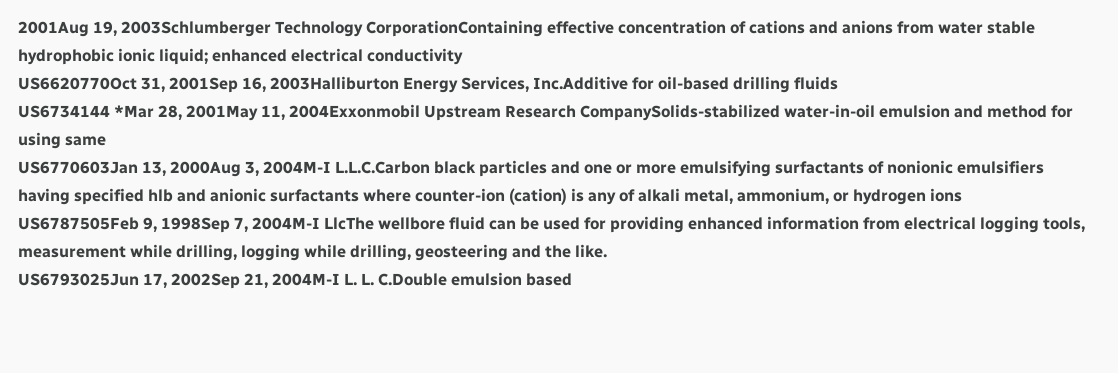2001Aug 19, 2003Schlumberger Technology CorporationContaining effective concentration of cations and anions from water stable hydrophobic ionic liquid; enhanced electrical conductivity
US6620770Oct 31, 2001Sep 16, 2003Halliburton Energy Services, Inc.Additive for oil-based drilling fluids
US6734144 *Mar 28, 2001May 11, 2004Exxonmobil Upstream Research CompanySolids-stabilized water-in-oil emulsion and method for using same
US6770603Jan 13, 2000Aug 3, 2004M-I L.L.C.Carbon black particles and one or more emulsifying surfactants of nonionic emulsifiers having specified hlb and anionic surfactants where counter-ion (cation) is any of alkali metal, ammonium, or hydrogen ions
US6787505Feb 9, 1998Sep 7, 2004M-I LlcThe wellbore fluid can be used for providing enhanced information from electrical logging tools, measurement while drilling, logging while drilling, geosteering and the like.
US6793025Jun 17, 2002Sep 21, 2004M-I L. L. C.Double emulsion based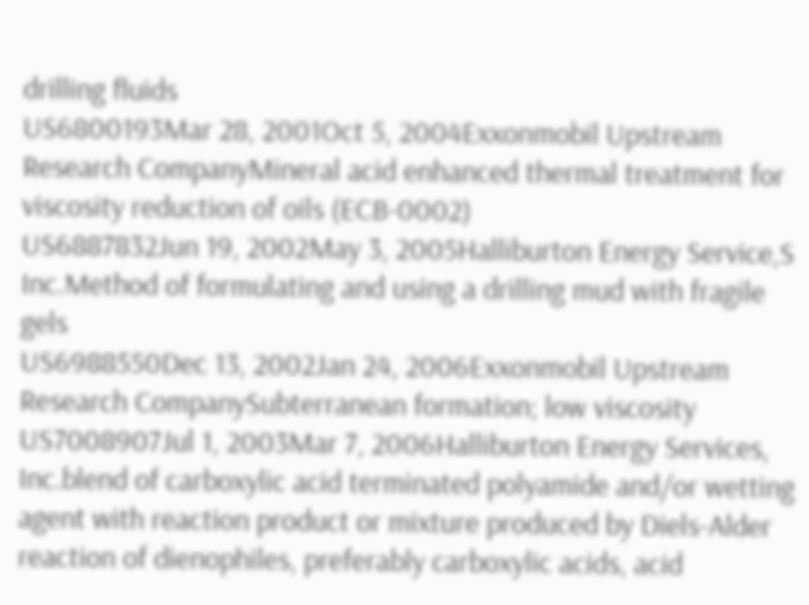drilling fluids
US6800193Mar 28, 2001Oct 5, 2004Exxonmobil Upstream Research CompanyMineral acid enhanced thermal treatment for viscosity reduction of oils (ECB-0002)
US6887832Jun 19, 2002May 3, 2005Halliburton Energy Service,S Inc.Method of formulating and using a drilling mud with fragile gels
US6988550Dec 13, 2002Jan 24, 2006Exxonmobil Upstream Research CompanySubterranean formation; low viscosity
US7008907Jul 1, 2003Mar 7, 2006Halliburton Energy Services, Inc.blend of carboxylic acid terminated polyamide and/or wetting agent with reaction product or mixture produced by Diels-Alder reaction of dienophiles, preferably carboxylic acids, acid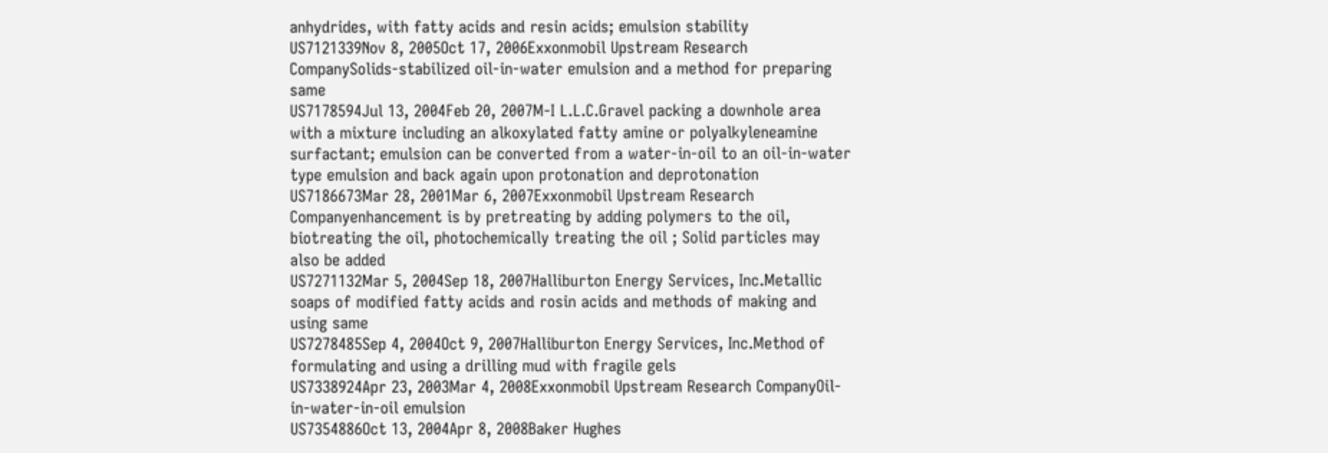anhydrides, with fatty acids and resin acids; emulsion stability
US7121339Nov 8, 2005Oct 17, 2006Exxonmobil Upstream Research CompanySolids-stabilized oil-in-water emulsion and a method for preparing same
US7178594Jul 13, 2004Feb 20, 2007M-I L.L.C.Gravel packing a downhole area with a mixture including an alkoxylated fatty amine or polyalkyleneamine surfactant; emulsion can be converted from a water-in-oil to an oil-in-water type emulsion and back again upon protonation and deprotonation
US7186673Mar 28, 2001Mar 6, 2007Exxonmobil Upstream Research Companyenhancement is by pretreating by adding polymers to the oil, biotreating the oil, photochemically treating the oil ; Solid particles may also be added
US7271132Mar 5, 2004Sep 18, 2007Halliburton Energy Services, Inc.Metallic soaps of modified fatty acids and rosin acids and methods of making and using same
US7278485Sep 4, 2004Oct 9, 2007Halliburton Energy Services, Inc.Method of formulating and using a drilling mud with fragile gels
US7338924Apr 23, 2003Mar 4, 2008Exxonmobil Upstream Research CompanyOil-in-water-in-oil emulsion
US7354886Oct 13, 2004Apr 8, 2008Baker Hughes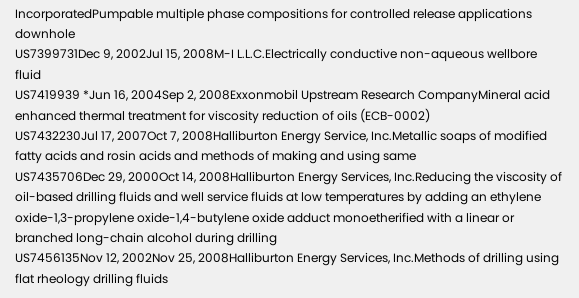IncorporatedPumpable multiple phase compositions for controlled release applications downhole
US7399731Dec 9, 2002Jul 15, 2008M-I L.L.C.Electrically conductive non-aqueous wellbore fluid
US7419939 *Jun 16, 2004Sep 2, 2008Exxonmobil Upstream Research CompanyMineral acid enhanced thermal treatment for viscosity reduction of oils (ECB-0002)
US7432230Jul 17, 2007Oct 7, 2008Halliburton Energy Service, Inc.Metallic soaps of modified fatty acids and rosin acids and methods of making and using same
US7435706Dec 29, 2000Oct 14, 2008Halliburton Energy Services, Inc.Reducing the viscosity of oil-based drilling fluids and well service fluids at low temperatures by adding an ethylene oxide-1,3-propylene oxide-1,4-butylene oxide adduct monoetherified with a linear or branched long-chain alcohol during drilling
US7456135Nov 12, 2002Nov 25, 2008Halliburton Energy Services, Inc.Methods of drilling using flat rheology drilling fluids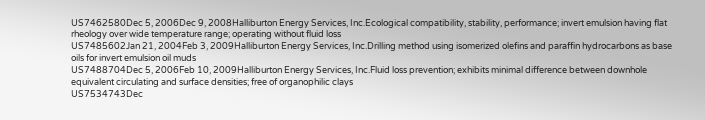US7462580Dec 5, 2006Dec 9, 2008Halliburton Energy Services, Inc.Ecological compatibility, stability, performance; invert emulsion having flat rheology over wide temperature range; operating without fluid loss
US7485602Jan 21, 2004Feb 3, 2009Halliburton Energy Services, Inc.Drilling method using isomerized olefins and paraffin hydrocarbons as base oils for invert emulsion oil muds
US7488704Dec 5, 2006Feb 10, 2009Halliburton Energy Services, Inc.Fluid loss prevention; exhibits minimal difference between downhole equivalent circulating and surface densities; free of organophilic clays
US7534743Dec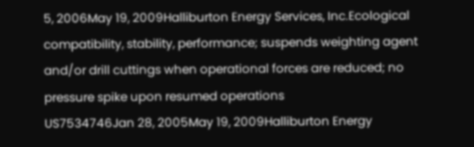5, 2006May 19, 2009Halliburton Energy Services, Inc.Ecological compatibility, stability, performance; suspends weighting agent and/or drill cuttings when operational forces are reduced; no pressure spike upon resumed operations
US7534746Jan 28, 2005May 19, 2009Halliburton Energy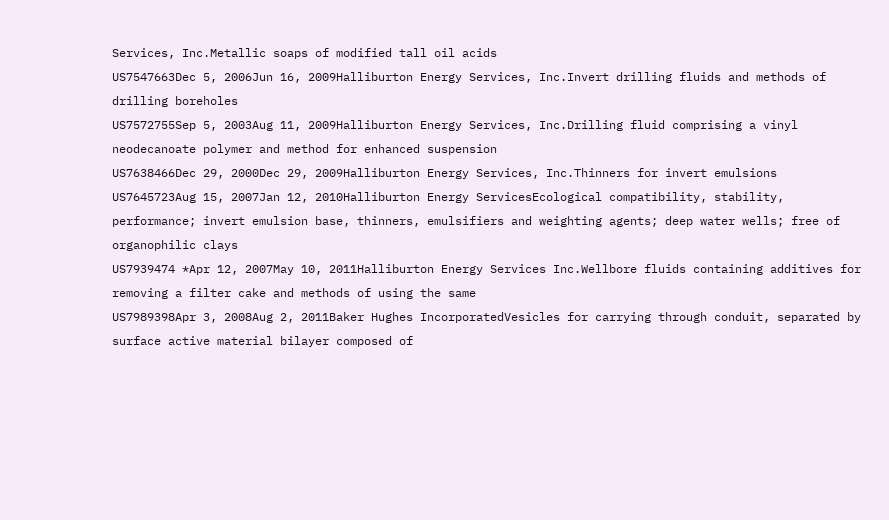Services, Inc.Metallic soaps of modified tall oil acids
US7547663Dec 5, 2006Jun 16, 2009Halliburton Energy Services, Inc.Invert drilling fluids and methods of drilling boreholes
US7572755Sep 5, 2003Aug 11, 2009Halliburton Energy Services, Inc.Drilling fluid comprising a vinyl neodecanoate polymer and method for enhanced suspension
US7638466Dec 29, 2000Dec 29, 2009Halliburton Energy Services, Inc.Thinners for invert emulsions
US7645723Aug 15, 2007Jan 12, 2010Halliburton Energy ServicesEcological compatibility, stability, performance; invert emulsion base, thinners, emulsifiers and weighting agents; deep water wells; free of organophilic clays
US7939474 *Apr 12, 2007May 10, 2011Halliburton Energy Services Inc.Wellbore fluids containing additives for removing a filter cake and methods of using the same
US7989398Apr 3, 2008Aug 2, 2011Baker Hughes IncorporatedVesicles for carrying through conduit, separated by surface active material bilayer composed of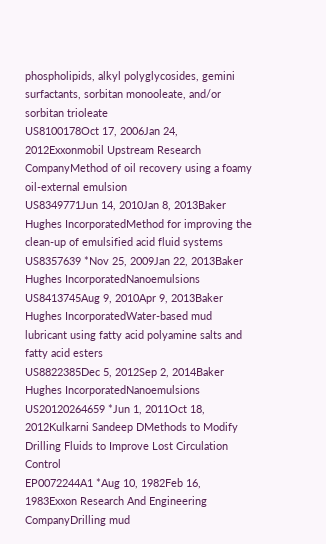phospholipids, alkyl polyglycosides, gemini surfactants, sorbitan monooleate, and/or sorbitan trioleate
US8100178Oct 17, 2006Jan 24, 2012Exxonmobil Upstream Research CompanyMethod of oil recovery using a foamy oil-external emulsion
US8349771Jun 14, 2010Jan 8, 2013Baker Hughes IncorporatedMethod for improving the clean-up of emulsified acid fluid systems
US8357639 *Nov 25, 2009Jan 22, 2013Baker Hughes IncorporatedNanoemulsions
US8413745Aug 9, 2010Apr 9, 2013Baker Hughes IncorporatedWater-based mud lubricant using fatty acid polyamine salts and fatty acid esters
US8822385Dec 5, 2012Sep 2, 2014Baker Hughes IncorporatedNanoemulsions
US20120264659 *Jun 1, 2011Oct 18, 2012Kulkarni Sandeep DMethods to Modify Drilling Fluids to Improve Lost Circulation Control
EP0072244A1 *Aug 10, 1982Feb 16, 1983Exxon Research And Engineering CompanyDrilling mud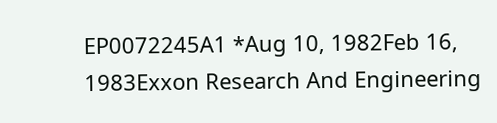EP0072245A1 *Aug 10, 1982Feb 16, 1983Exxon Research And Engineering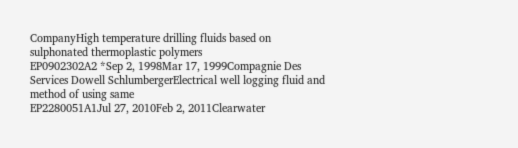CompanyHigh temperature drilling fluids based on sulphonated thermoplastic polymers
EP0902302A2 *Sep 2, 1998Mar 17, 1999Compagnie Des Services Dowell SchlumbergerElectrical well logging fluid and method of using same
EP2280051A1Jul 27, 2010Feb 2, 2011Clearwater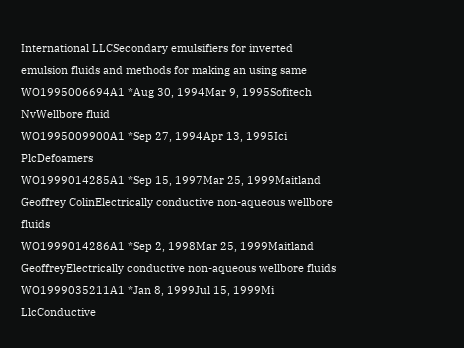International LLCSecondary emulsifiers for inverted emulsion fluids and methods for making an using same
WO1995006694A1 *Aug 30, 1994Mar 9, 1995Sofitech NvWellbore fluid
WO1995009900A1 *Sep 27, 1994Apr 13, 1995Ici PlcDefoamers
WO1999014285A1 *Sep 15, 1997Mar 25, 1999Maitland Geoffrey ColinElectrically conductive non-aqueous wellbore fluids
WO1999014286A1 *Sep 2, 1998Mar 25, 1999Maitland GeoffreyElectrically conductive non-aqueous wellbore fluids
WO1999035211A1 *Jan 8, 1999Jul 15, 1999Mi LlcConductive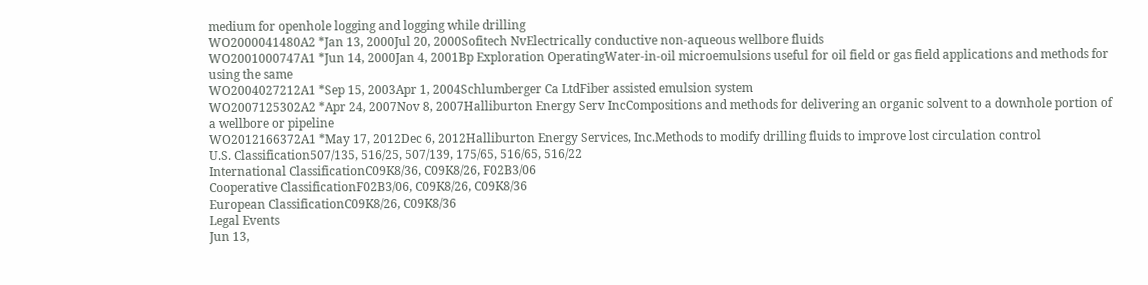medium for openhole logging and logging while drilling
WO2000041480A2 *Jan 13, 2000Jul 20, 2000Sofitech NvElectrically conductive non-aqueous wellbore fluids
WO2001000747A1 *Jun 14, 2000Jan 4, 2001Bp Exploration OperatingWater-in-oil microemulsions useful for oil field or gas field applications and methods for using the same
WO2004027212A1 *Sep 15, 2003Apr 1, 2004Schlumberger Ca LtdFiber assisted emulsion system
WO2007125302A2 *Apr 24, 2007Nov 8, 2007Halliburton Energy Serv IncCompositions and methods for delivering an organic solvent to a downhole portion of a wellbore or pipeline
WO2012166372A1 *May 17, 2012Dec 6, 2012Halliburton Energy Services, Inc.Methods to modify drilling fluids to improve lost circulation control
U.S. Classification507/135, 516/25, 507/139, 175/65, 516/65, 516/22
International ClassificationC09K8/36, C09K8/26, F02B3/06
Cooperative ClassificationF02B3/06, C09K8/26, C09K8/36
European ClassificationC09K8/26, C09K8/36
Legal Events
Jun 13,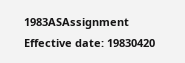1983ASAssignment
Effective date: 19830420